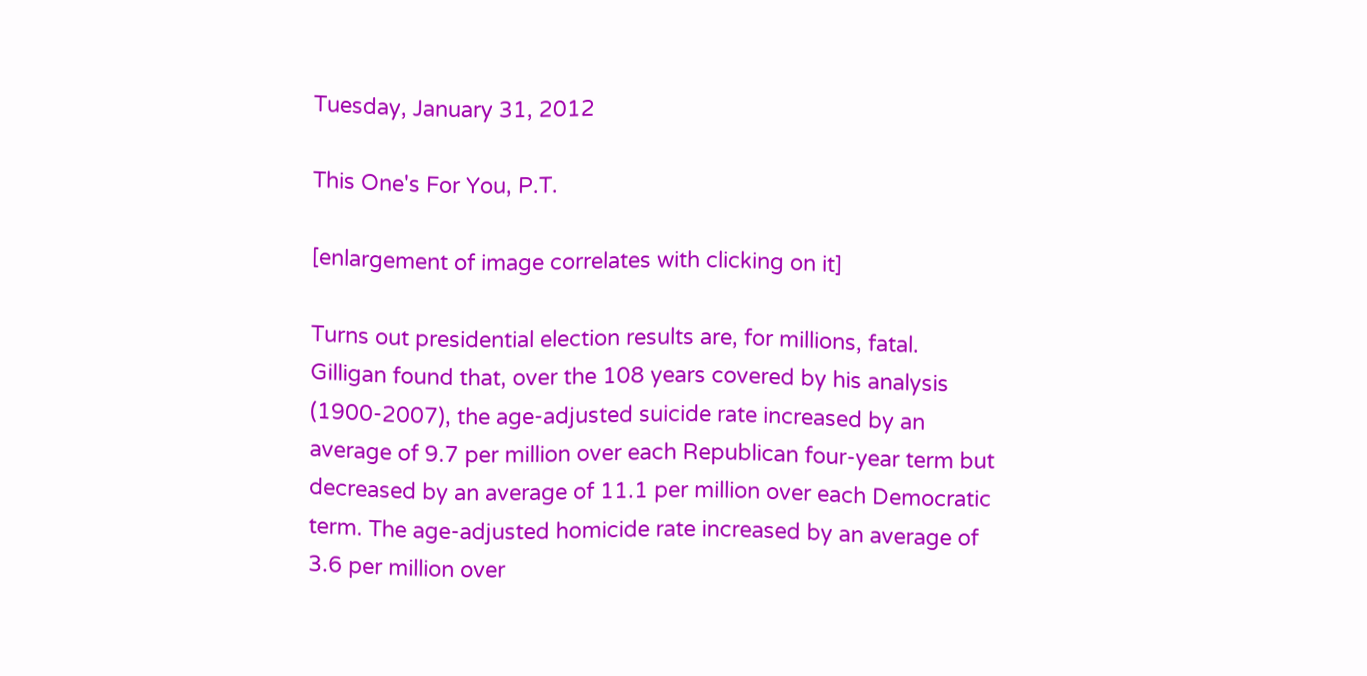Tuesday, January 31, 2012

This One's For You, P.T.

[enlargement of image correlates with clicking on it]

Turns out presidential election results are, for millions, fatal.
Gilligan found that, over the 108 years covered by his analysis (1900-2007), the age-adjusted suicide rate increased by an average of 9.7 per million over each Republican four-year term but decreased by an average of 11.1 per million over each Democratic term. The age-adjusted homicide rate increased by an average of 3.6 per million over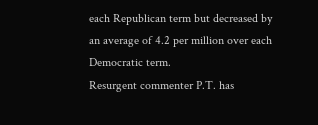each Republican term but decreased by an average of 4.2 per million over each Democratic term.
Resurgent commenter P.T. has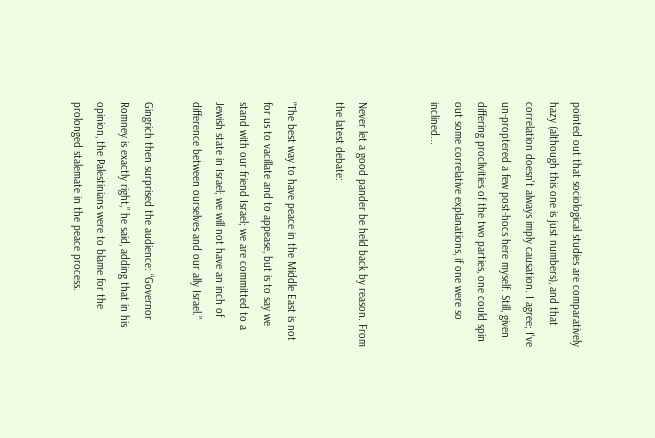pointed out that sociological studies are comparatively hazy (although this one is just numbers), and that correlation doesn't always imply causation. I agree; I've un-proptered a few post-hocs here myself. Still, given differing proclivities of the two parties, one could spin out some correlative explanations, if one were so inclined...


Never let a good pander be held back by reason. From the latest debate:

“The best way to have peace in the Middle East is not for us to vacillate and to appease, but is to say we stand with our friend Israel; we are committed to a Jewish state in Israel; we will not have an inch of difference between ourselves and our ally Israel.”

Gingrich then surprised the audience: “Governor Romney is exactly right,” he said, adding that in his opinion, the Palestinians were to blame for the prolonged stalemate in the peace process.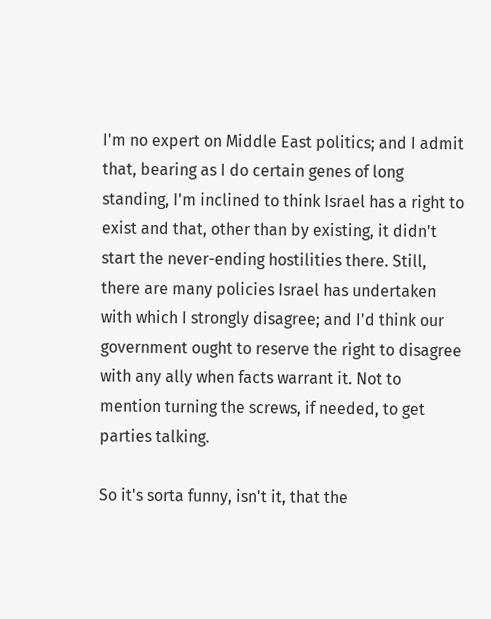I'm no expert on Middle East politics; and I admit that, bearing as I do certain genes of long standing, I'm inclined to think Israel has a right to exist and that, other than by existing, it didn't start the never-ending hostilities there. Still, there are many policies Israel has undertaken with which I strongly disagree; and I'd think our government ought to reserve the right to disagree with any ally when facts warrant it. Not to mention turning the screws, if needed, to get parties talking.

So it's sorta funny, isn't it, that the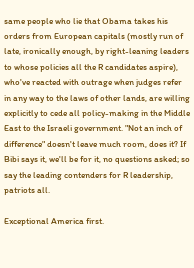same people who lie that Obama takes his orders from European capitals (mostly run of late, ironically enough, by right-leaning leaders to whose policies all the R candidates aspire), who've reacted with outrage when judges refer in any way to the laws of other lands, are willing explicitly to cede all policy-making in the Middle East to the Israeli government. "Not an inch of difference" doesn't leave much room, does it? If Bibi says it, we'll be for it, no questions asked; so say the leading contenders for R leadership, patriots all.

Exceptional America first.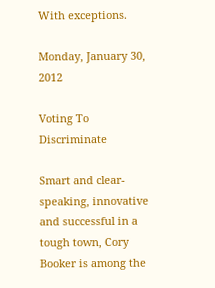With exceptions.

Monday, January 30, 2012

Voting To Discriminate

Smart and clear-speaking, innovative and successful in a tough town, Cory Booker is among the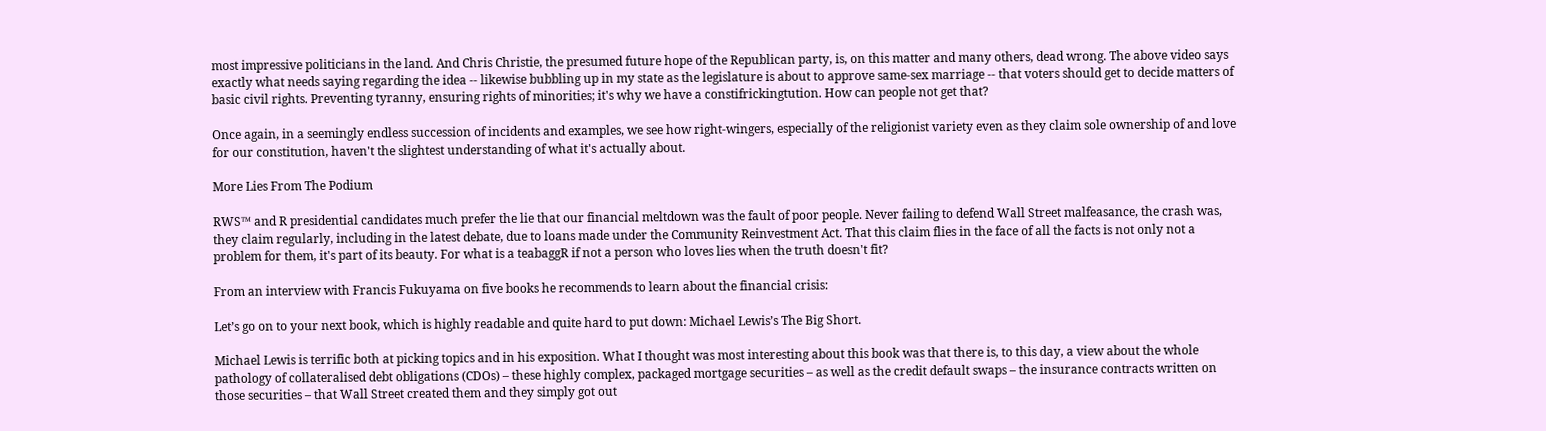most impressive politicians in the land. And Chris Christie, the presumed future hope of the Republican party, is, on this matter and many others, dead wrong. The above video says exactly what needs saying regarding the idea -- likewise bubbling up in my state as the legislature is about to approve same-sex marriage -- that voters should get to decide matters of basic civil rights. Preventing tyranny, ensuring rights of minorities; it's why we have a constifrickingtution. How can people not get that?

Once again, in a seemingly endless succession of incidents and examples, we see how right-wingers, especially of the religionist variety even as they claim sole ownership of and love for our constitution, haven't the slightest understanding of what it's actually about.

More Lies From The Podium

RWS™ and R presidential candidates much prefer the lie that our financial meltdown was the fault of poor people. Never failing to defend Wall Street malfeasance, the crash was, they claim regularly, including in the latest debate, due to loans made under the Community Reinvestment Act. That this claim flies in the face of all the facts is not only not a problem for them, it's part of its beauty. For what is a teabaggR if not a person who loves lies when the truth doesn't fit?

From an interview with Francis Fukuyama on five books he recommends to learn about the financial crisis:

Let’s go on to your next book, which is highly readable and quite hard to put down: Michael Lewis’s The Big Short.

Michael Lewis is terrific both at picking topics and in his exposition. What I thought was most interesting about this book was that there is, to this day, a view about the whole pathology of collateralised debt obligations (CDOs) – these highly complex, packaged mortgage securities – as well as the credit default swaps – the insurance contracts written on those securities – that Wall Street created them and they simply got out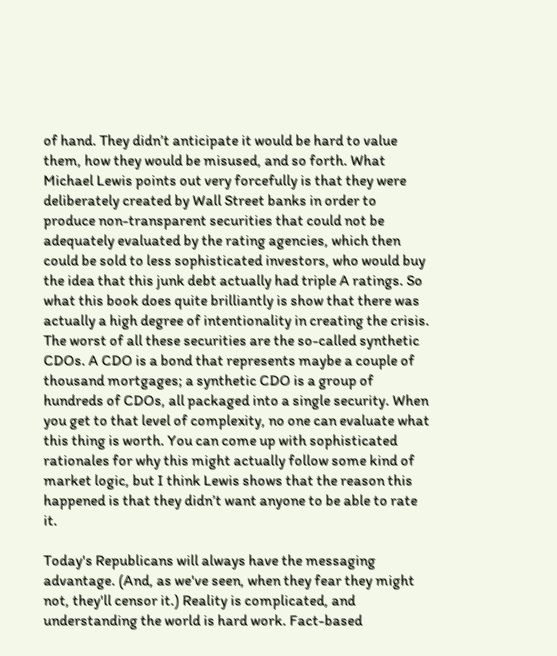of hand. They didn’t anticipate it would be hard to value them, how they would be misused, and so forth. What Michael Lewis points out very forcefully is that they were deliberately created by Wall Street banks in order to produce non-transparent securities that could not be adequately evaluated by the rating agencies, which then could be sold to less sophisticated investors, who would buy the idea that this junk debt actually had triple A ratings. So what this book does quite brilliantly is show that there was actually a high degree of intentionality in creating the crisis. The worst of all these securities are the so-called synthetic CDOs. A CDO is a bond that represents maybe a couple of thousand mortgages; a synthetic CDO is a group of hundreds of CDOs, all packaged into a single security. When you get to that level of complexity, no one can evaluate what this thing is worth. You can come up with sophisticated rationales for why this might actually follow some kind of market logic, but I think Lewis shows that the reason this happened is that they didn’t want anyone to be able to rate it.

Today's Republicans will always have the messaging advantage. (And, as we've seen, when they fear they might not, they'll censor it.) Reality is complicated, and understanding the world is hard work. Fact-based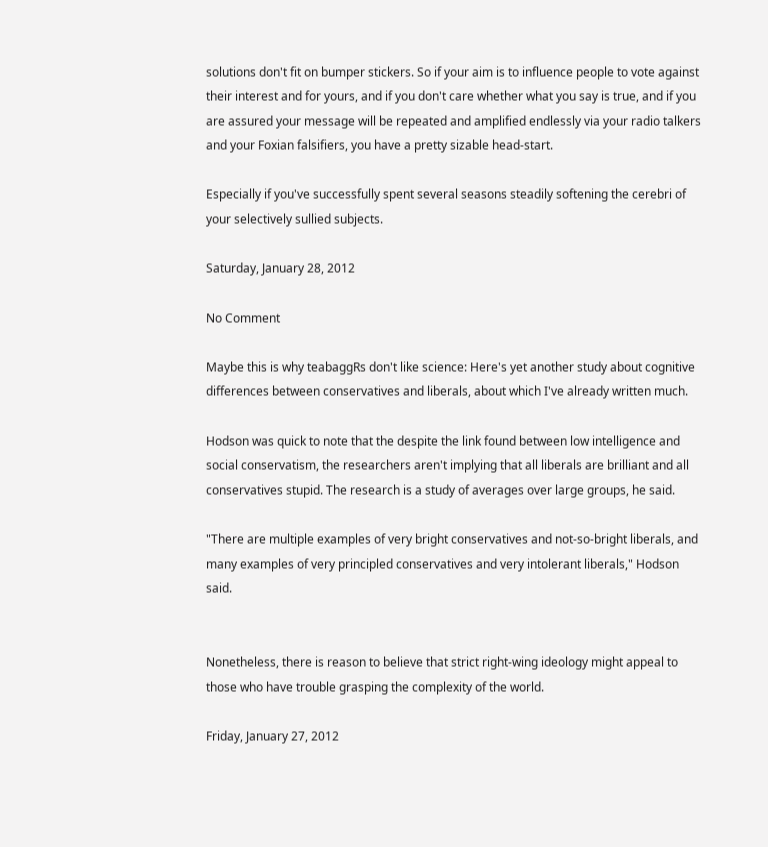solutions don't fit on bumper stickers. So if your aim is to influence people to vote against their interest and for yours, and if you don't care whether what you say is true, and if you are assured your message will be repeated and amplified endlessly via your radio talkers and your Foxian falsifiers, you have a pretty sizable head-start.

Especially if you've successfully spent several seasons steadily softening the cerebri of your selectively sullied subjects.

Saturday, January 28, 2012

No Comment

Maybe this is why teabaggRs don't like science: Here's yet another study about cognitive differences between conservatives and liberals, about which I've already written much.

Hodson was quick to note that the despite the link found between low intelligence and social conservatism, the researchers aren't implying that all liberals are brilliant and all conservatives stupid. The research is a study of averages over large groups, he said.

"There are multiple examples of very bright conservatives and not-so-bright liberals, and many examples of very principled conservatives and very intolerant liberals," Hodson said.


Nonetheless, there is reason to believe that strict right-wing ideology might appeal to those who have trouble grasping the complexity of the world.

Friday, January 27, 2012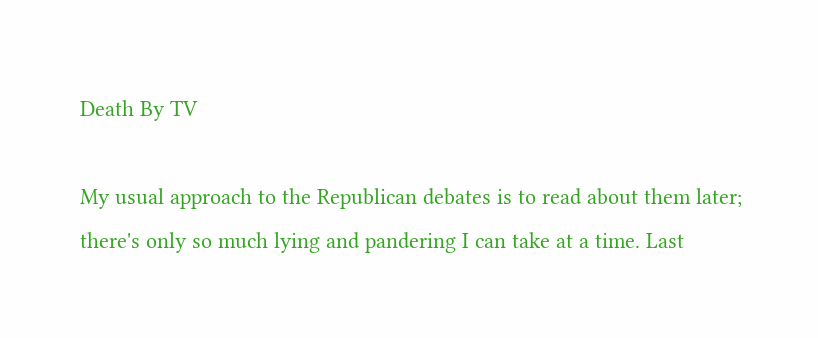Death By TV

My usual approach to the Republican debates is to read about them later; there's only so much lying and pandering I can take at a time. Last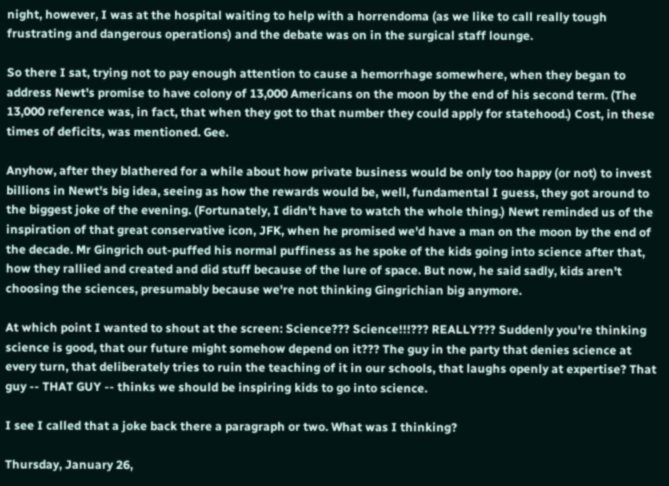night, however, I was at the hospital waiting to help with a horrendoma (as we like to call really tough frustrating and dangerous operations) and the debate was on in the surgical staff lounge.

So there I sat, trying not to pay enough attention to cause a hemorrhage somewhere, when they began to address Newt's promise to have colony of 13,000 Americans on the moon by the end of his second term. (The 13,000 reference was, in fact, that when they got to that number they could apply for statehood.) Cost, in these times of deficits, was mentioned. Gee.

Anyhow, after they blathered for a while about how private business would be only too happy (or not) to invest billions in Newt's big idea, seeing as how the rewards would be, well, fundamental I guess, they got around to the biggest joke of the evening. (Fortunately, I didn't have to watch the whole thing.) Newt reminded us of the inspiration of that great conservative icon, JFK, when he promised we'd have a man on the moon by the end of the decade. Mr Gingrich out-puffed his normal puffiness as he spoke of the kids going into science after that, how they rallied and created and did stuff because of the lure of space. But now, he said sadly, kids aren't choosing the sciences, presumably because we're not thinking Gingrichian big anymore.

At which point I wanted to shout at the screen: Science??? Science!!!??? REALLY??? Suddenly you're thinking science is good, that our future might somehow depend on it??? The guy in the party that denies science at every turn, that deliberately tries to ruin the teaching of it in our schools, that laughs openly at expertise? That guy -- THAT GUY -- thinks we should be inspiring kids to go into science.

I see I called that a joke back there a paragraph or two. What was I thinking?

Thursday, January 26,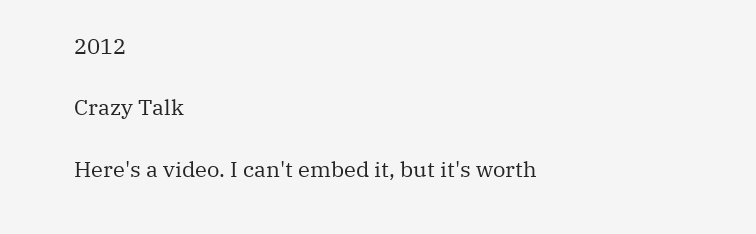2012

Crazy Talk

Here's a video. I can't embed it, but it's worth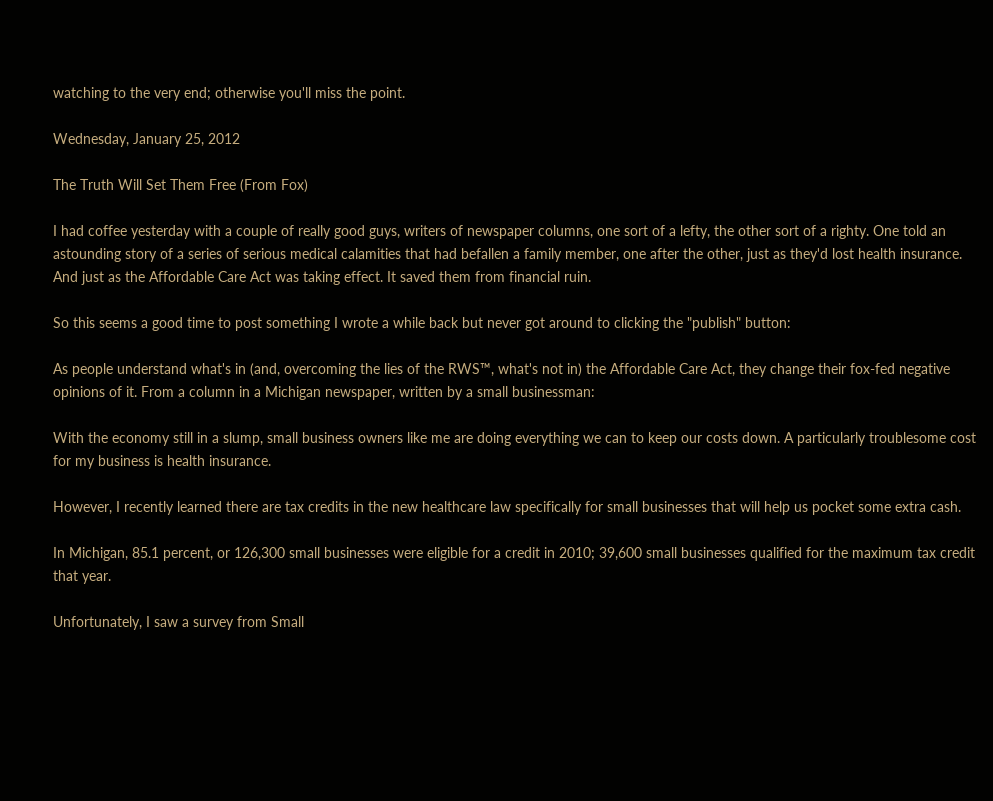watching to the very end; otherwise you'll miss the point.

Wednesday, January 25, 2012

The Truth Will Set Them Free (From Fox)

I had coffee yesterday with a couple of really good guys, writers of newspaper columns, one sort of a lefty, the other sort of a righty. One told an astounding story of a series of serious medical calamities that had befallen a family member, one after the other, just as they'd lost health insurance. And just as the Affordable Care Act was taking effect. It saved them from financial ruin.

So this seems a good time to post something I wrote a while back but never got around to clicking the "publish" button:

As people understand what's in (and, overcoming the lies of the RWS™, what's not in) the Affordable Care Act, they change their fox-fed negative opinions of it. From a column in a Michigan newspaper, written by a small businessman:

With the economy still in a slump, small business owners like me are doing everything we can to keep our costs down. A particularly troublesome cost for my business is health insurance.

However, I recently learned there are tax credits in the new healthcare law specifically for small businesses that will help us pocket some extra cash.

In Michigan, 85.1 percent, or 126,300 small businesses were eligible for a credit in 2010; 39,600 small businesses qualified for the maximum tax credit that year.

Unfortunately, I saw a survey from Small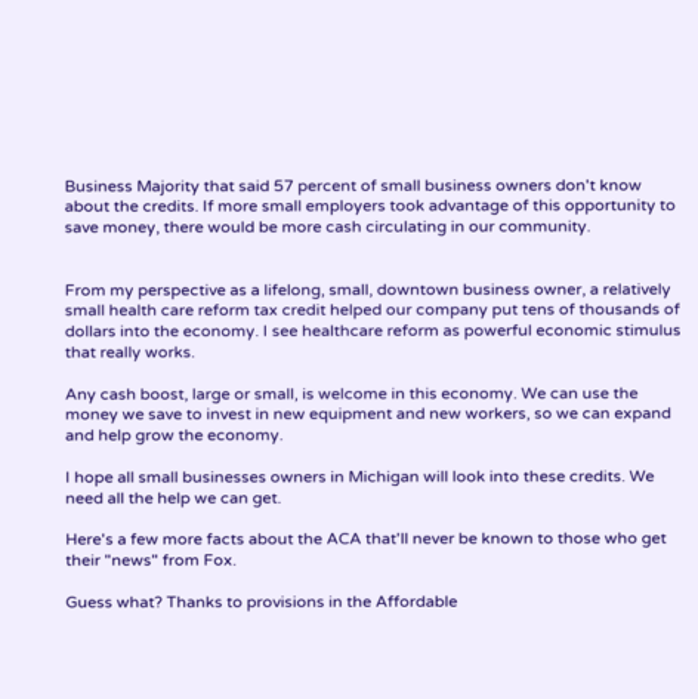Business Majority that said 57 percent of small business owners don't know about the credits. If more small employers took advantage of this opportunity to save money, there would be more cash circulating in our community.


From my perspective as a lifelong, small, downtown business owner, a relatively small health care reform tax credit helped our company put tens of thousands of dollars into the economy. I see healthcare reform as powerful economic stimulus that really works.

Any cash boost, large or small, is welcome in this economy. We can use the money we save to invest in new equipment and new workers, so we can expand and help grow the economy.

I hope all small businesses owners in Michigan will look into these credits. We need all the help we can get.

Here's a few more facts about the ACA that'll never be known to those who get their "news" from Fox.

Guess what? Thanks to provisions in the Affordable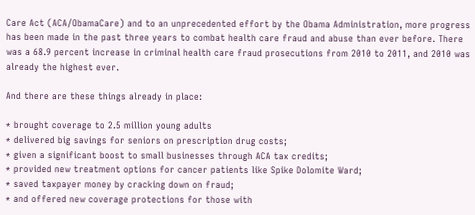Care Act (ACA/ObamaCare) and to an unprecedented effort by the Obama Administration, more progress has been made in the past three years to combat health care fraud and abuse than ever before. There was a 68.9 percent increase in criminal health care fraud prosecutions from 2010 to 2011, and 2010 was already the highest ever.

And there are these things already in place:

* brought coverage to 2.5 million young adults
* delivered big savings for seniors on prescription drug costs;
* given a significant boost to small businesses through ACA tax credits;
* provided new treatment options for cancer patients like Spike Dolomite Ward;
* saved taxpayer money by cracking down on fraud;
* and offered new coverage protections for those with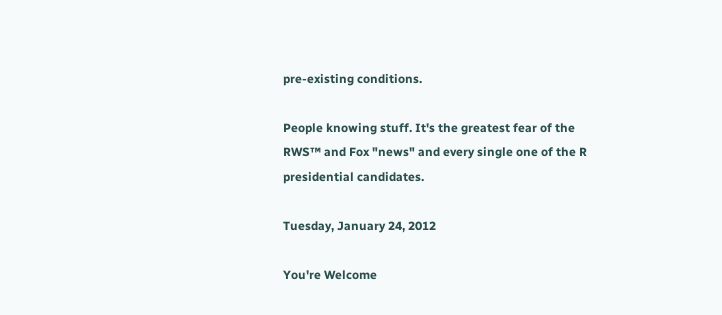pre-existing conditions.

People knowing stuff. It's the greatest fear of the RWS™ and Fox "news" and every single one of the R presidential candidates.

Tuesday, January 24, 2012

You're Welcome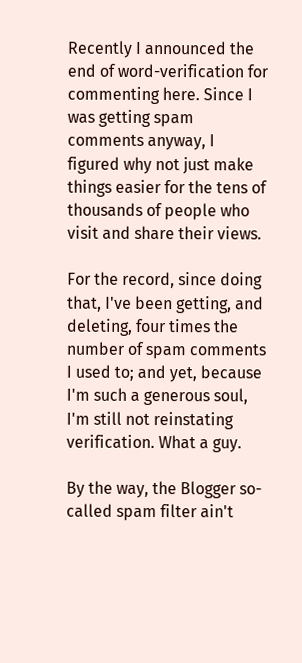Recently I announced the end of word-verification for commenting here. Since I was getting spam comments anyway, I figured why not just make things easier for the tens of thousands of people who visit and share their views.

For the record, since doing that, I've been getting, and deleting, four times the number of spam comments I used to; and yet, because I'm such a generous soul, I'm still not reinstating verification. What a guy.

By the way, the Blogger so-called spam filter ain't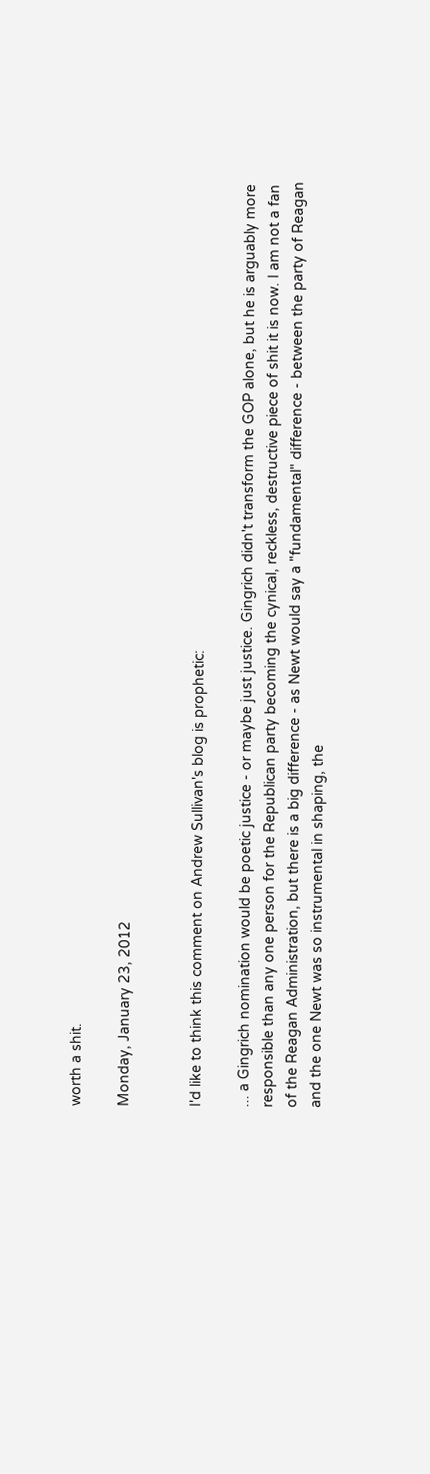worth a shit.

Monday, January 23, 2012


I'd like to think this comment on Andrew Sullivan's blog is prophetic:

... a Gingrich nomination would be poetic justice - or maybe just justice. Gingrich didn't transform the GOP alone, but he is arguably more responsible than any one person for the Republican party becoming the cynical, reckless, destructive piece of shit it is now. I am not a fan of the Reagan Administration, but there is a big difference - as Newt would say a "fundamental" difference - between the party of Reagan and the one Newt was so instrumental in shaping, the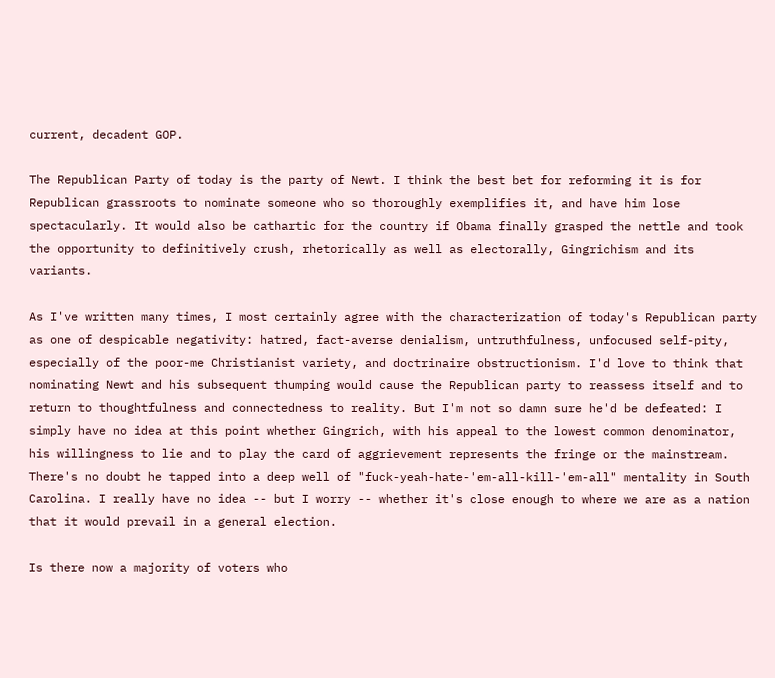current, decadent GOP.

The Republican Party of today is the party of Newt. I think the best bet for reforming it is for Republican grassroots to nominate someone who so thoroughly exemplifies it, and have him lose spectacularly. It would also be cathartic for the country if Obama finally grasped the nettle and took the opportunity to definitively crush, rhetorically as well as electorally, Gingrichism and its variants.

As I've written many times, I most certainly agree with the characterization of today's Republican party as one of despicable negativity: hatred, fact-averse denialism, untruthfulness, unfocused self-pity, especially of the poor-me Christianist variety, and doctrinaire obstructionism. I'd love to think that nominating Newt and his subsequent thumping would cause the Republican party to reassess itself and to return to thoughtfulness and connectedness to reality. But I'm not so damn sure he'd be defeated: I simply have no idea at this point whether Gingrich, with his appeal to the lowest common denominator, his willingness to lie and to play the card of aggrievement represents the fringe or the mainstream. There's no doubt he tapped into a deep well of "fuck-yeah-hate-'em-all-kill-'em-all" mentality in South Carolina. I really have no idea -- but I worry -- whether it's close enough to where we are as a nation that it would prevail in a general election.

Is there now a majority of voters who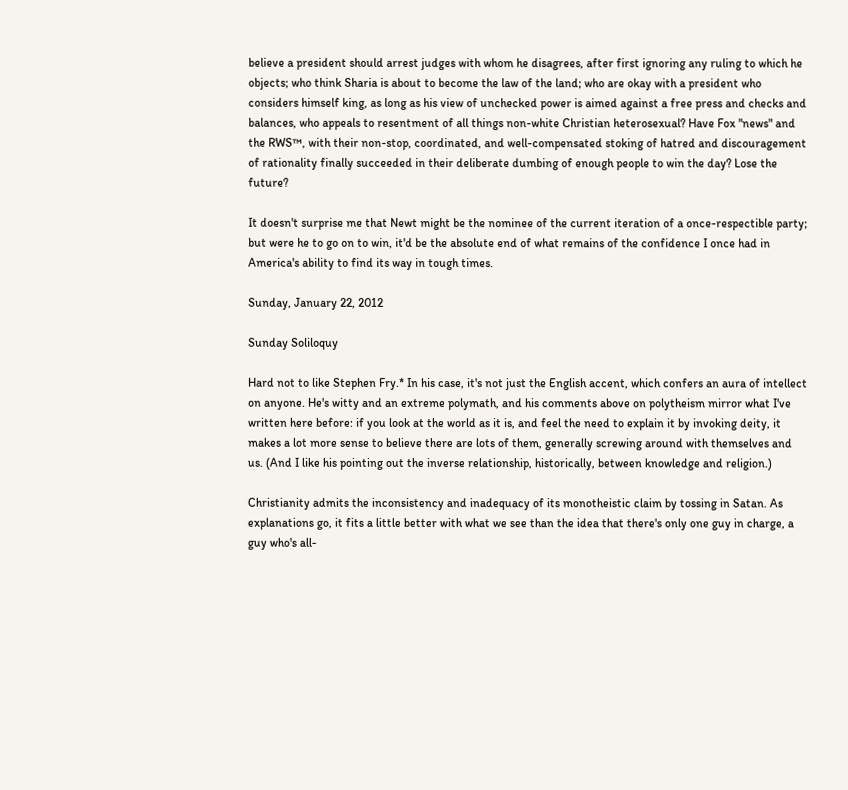believe a president should arrest judges with whom he disagrees, after first ignoring any ruling to which he objects; who think Sharia is about to become the law of the land; who are okay with a president who considers himself king, as long as his view of unchecked power is aimed against a free press and checks and balances, who appeals to resentment of all things non-white Christian heterosexual? Have Fox "news" and the RWS™, with their non-stop, coordinated, and well-compensated stoking of hatred and discouragement of rationality finally succeeded in their deliberate dumbing of enough people to win the day? Lose the future?

It doesn't surprise me that Newt might be the nominee of the current iteration of a once-respectible party; but were he to go on to win, it'd be the absolute end of what remains of the confidence I once had in America's ability to find its way in tough times.

Sunday, January 22, 2012

Sunday Soliloquy

Hard not to like Stephen Fry.* In his case, it's not just the English accent, which confers an aura of intellect on anyone. He's witty and an extreme polymath, and his comments above on polytheism mirror what I've written here before: if you look at the world as it is, and feel the need to explain it by invoking deity, it makes a lot more sense to believe there are lots of them, generally screwing around with themselves and us. (And I like his pointing out the inverse relationship, historically, between knowledge and religion.)

Christianity admits the inconsistency and inadequacy of its monotheistic claim by tossing in Satan. As explanations go, it fits a little better with what we see than the idea that there's only one guy in charge, a guy who's all-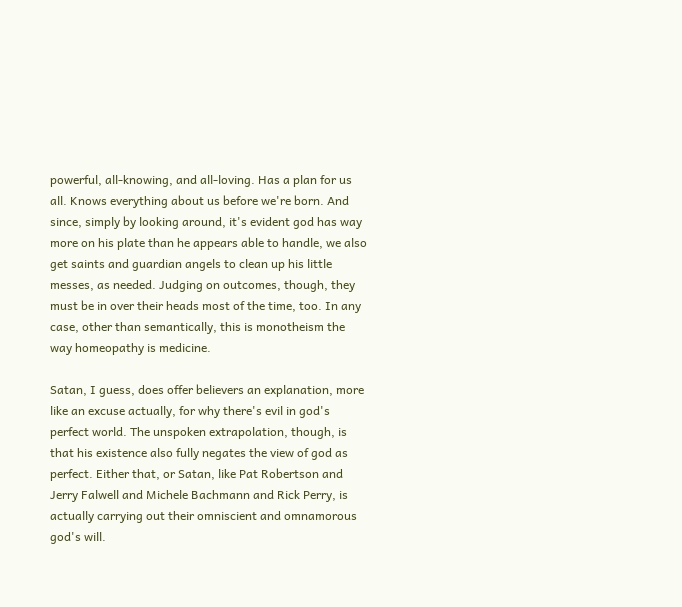powerful, all-knowing, and all-loving. Has a plan for us all. Knows everything about us before we're born. And since, simply by looking around, it's evident god has way more on his plate than he appears able to handle, we also get saints and guardian angels to clean up his little messes, as needed. Judging on outcomes, though, they must be in over their heads most of the time, too. In any case, other than semantically, this is monotheism the way homeopathy is medicine.

Satan, I guess, does offer believers an explanation, more like an excuse actually, for why there's evil in god's perfect world. The unspoken extrapolation, though, is that his existence also fully negates the view of god as perfect. Either that, or Satan, like Pat Robertson and Jerry Falwell and Michele Bachmann and Rick Perry, is actually carrying out their omniscient and omnamorous god's will.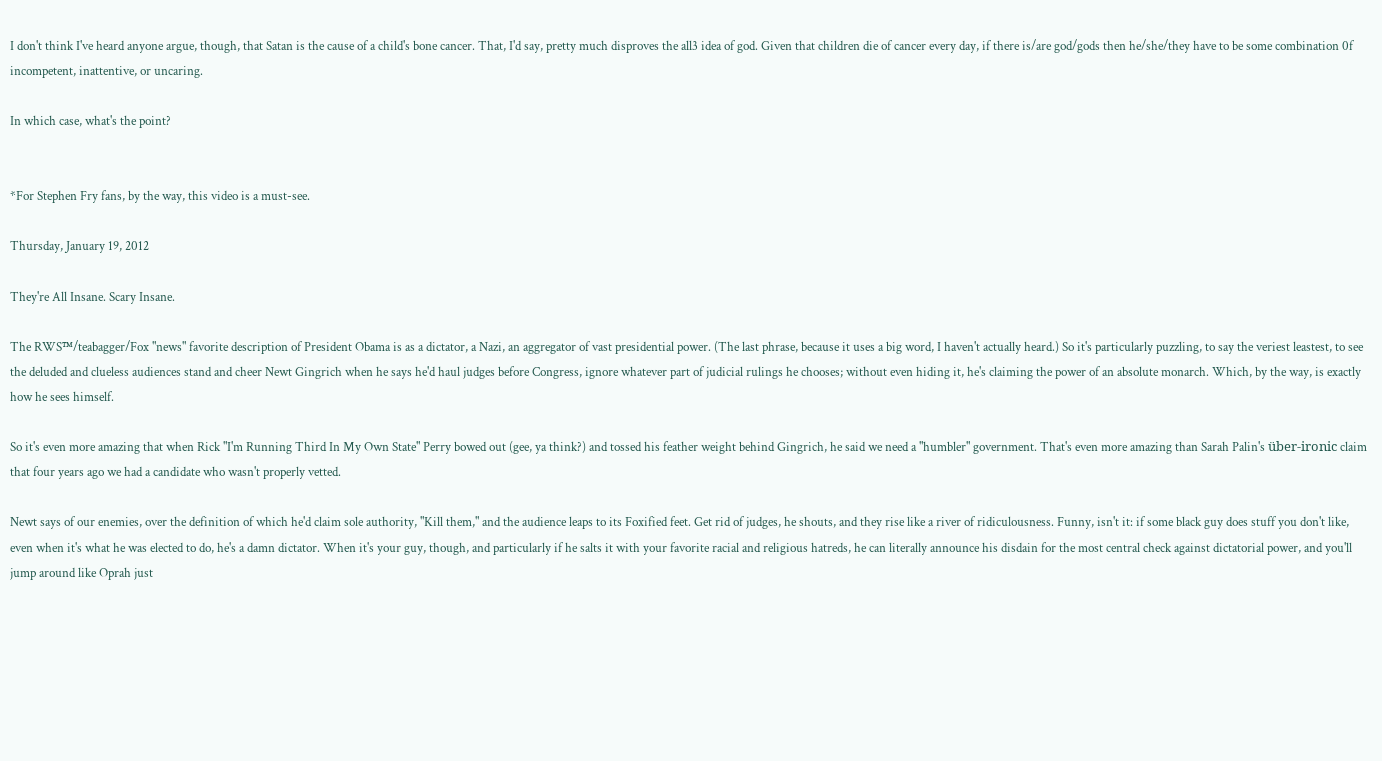I don't think I've heard anyone argue, though, that Satan is the cause of a child's bone cancer. That, I'd say, pretty much disproves the all3 idea of god. Given that children die of cancer every day, if there is/are god/gods then he/she/they have to be some combination 0f incompetent, inattentive, or uncaring.

In which case, what's the point?


*For Stephen Fry fans, by the way, this video is a must-see.

Thursday, January 19, 2012

They're All Insane. Scary Insane.

The RWS™/teabagger/Fox "news" favorite description of President Obama is as a dictator, a Nazi, an aggregator of vast presidential power. (The last phrase, because it uses a big word, I haven't actually heard.) So it's particularly puzzling, to say the veriest leastest, to see the deluded and clueless audiences stand and cheer Newt Gingrich when he says he'd haul judges before Congress, ignore whatever part of judicial rulings he chooses; without even hiding it, he's claiming the power of an absolute monarch. Which, by the way, is exactly how he sees himself.

So it's even more amazing that when Rick "I'm Running Third In My Own State" Perry bowed out (gee, ya think?) and tossed his feather weight behind Gingrich, he said we need a "humbler" government. That's even more amazing than Sarah Palin's über-ironic claim that four years ago we had a candidate who wasn't properly vetted.

Newt says of our enemies, over the definition of which he'd claim sole authority, "Kill them," and the audience leaps to its Foxified feet. Get rid of judges, he shouts, and they rise like a river of ridiculousness. Funny, isn't it: if some black guy does stuff you don't like, even when it's what he was elected to do, he's a damn dictator. When it's your guy, though, and particularly if he salts it with your favorite racial and religious hatreds, he can literally announce his disdain for the most central check against dictatorial power, and you'll jump around like Oprah just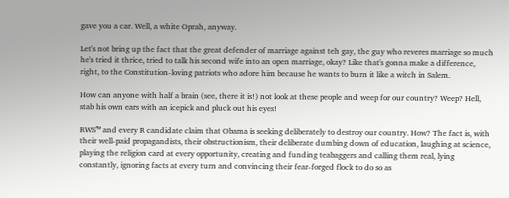gave you a car. Well, a white Oprah, anyway.

Let's not bring up the fact that the great defender of marriage against teh gay, the guy who reveres marriage so much he's tried it thrice, tried to talk his second wife into an open marriage, okay? Like that's gonna make a difference, right, to the Constitution-loving patriots who adore him because he wants to burn it like a witch in Salem.

How can anyone with half a brain (see, there it is!) not look at these people and weep for our country? Weep? Hell, stab his own ears with an icepick and pluck out his eyes!

RWS™ and every R candidate claim that Obama is seeking deliberately to destroy our country. How? The fact is, with their well-paid propagandists, their obstructionism, their deliberate dumbing down of education, laughing at science, playing the religion card at every opportunity, creating and funding teabaggers and calling them real, lying constantly, ignoring facts at every turn and convincing their fear-forged flock to do so as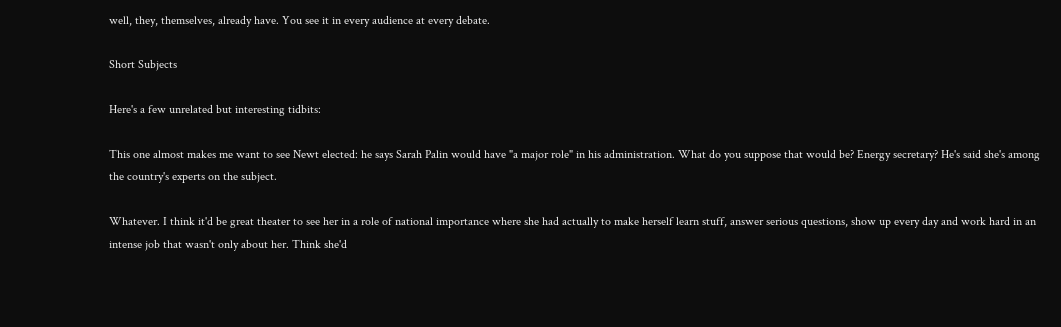well, they, themselves, already have. You see it in every audience at every debate.

Short Subjects

Here's a few unrelated but interesting tidbits:

This one almost makes me want to see Newt elected: he says Sarah Palin would have "a major role" in his administration. What do you suppose that would be? Energy secretary? He's said she's among the country's experts on the subject.

Whatever. I think it'd be great theater to see her in a role of national importance where she had actually to make herself learn stuff, answer serious questions, show up every day and work hard in an intense job that wasn't only about her. Think she'd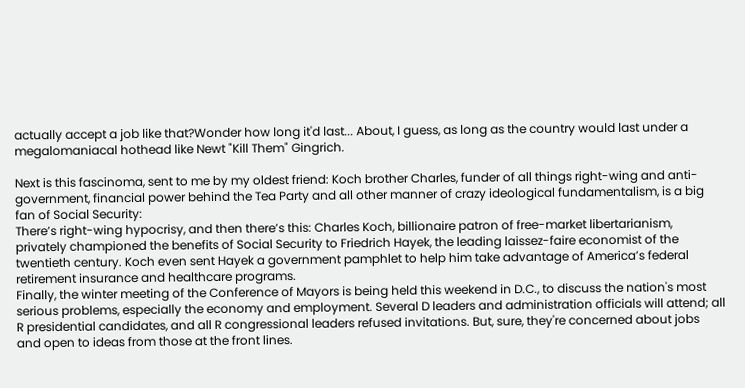actually accept a job like that?Wonder how long it'd last... About, I guess, as long as the country would last under a megalomaniacal hothead like Newt "Kill Them" Gingrich.

Next is this fascinoma, sent to me by my oldest friend: Koch brother Charles, funder of all things right-wing and anti-government, financial power behind the Tea Party and all other manner of crazy ideological fundamentalism, is a big fan of Social Security:
There’s right-wing hypocrisy, and then there’s this: Charles Koch, billionaire patron of free-market libertarianism, privately championed the benefits of Social Security to Friedrich Hayek, the leading laissez-faire economist of the twentieth century. Koch even sent Hayek a government pamphlet to help him take advantage of America’s federal retirement insurance and healthcare programs.
Finally, the winter meeting of the Conference of Mayors is being held this weekend in D.C., to discuss the nation's most serious problems, especially the economy and employment. Several D leaders and administration officials will attend; all R presidential candidates, and all R congressional leaders refused invitations. But, sure, they're concerned about jobs and open to ideas from those at the front lines.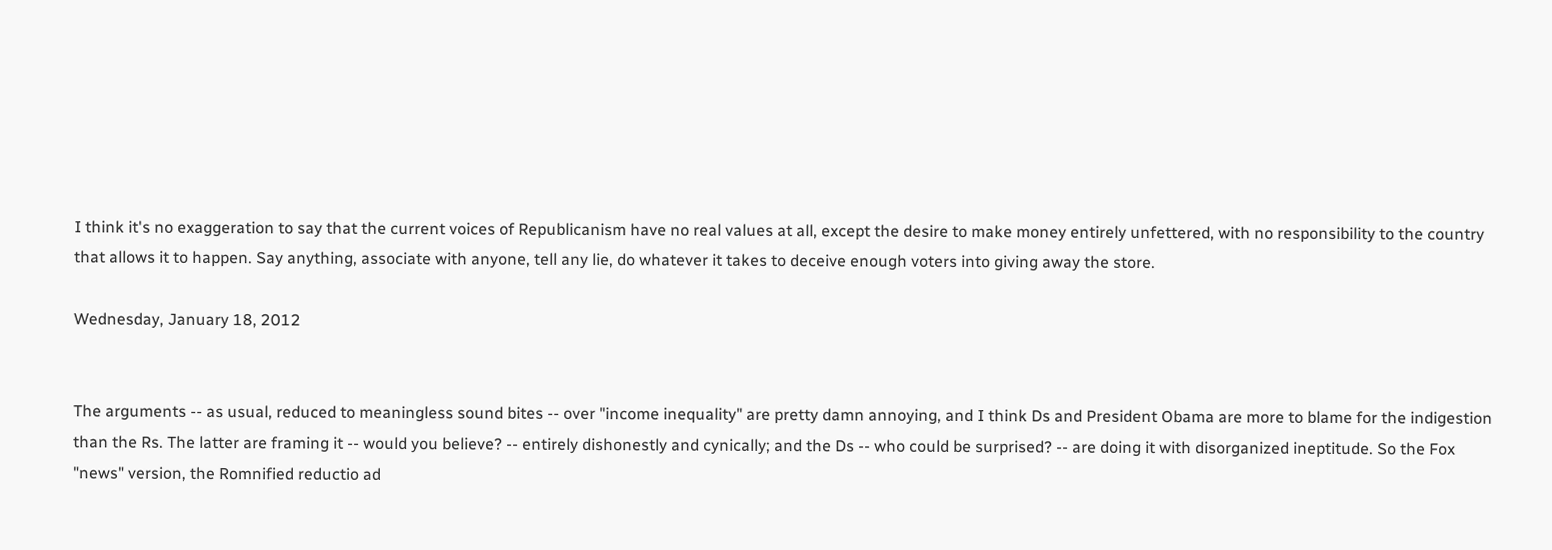I think it's no exaggeration to say that the current voices of Republicanism have no real values at all, except the desire to make money entirely unfettered, with no responsibility to the country that allows it to happen. Say anything, associate with anyone, tell any lie, do whatever it takes to deceive enough voters into giving away the store.

Wednesday, January 18, 2012


The arguments -- as usual, reduced to meaningless sound bites -- over "income inequality" are pretty damn annoying, and I think Ds and President Obama are more to blame for the indigestion than the Rs. The latter are framing it -- would you believe? -- entirely dishonestly and cynically; and the Ds -- who could be surprised? -- are doing it with disorganized ineptitude. So the Fox "news" version, the Romnified reductio ad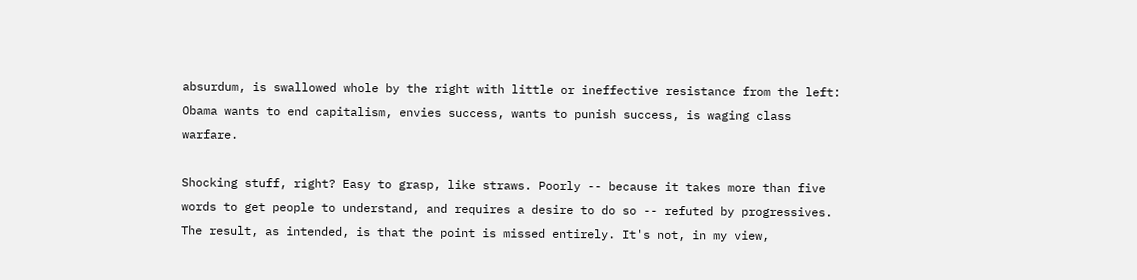absurdum, is swallowed whole by the right with little or ineffective resistance from the left: Obama wants to end capitalism, envies success, wants to punish success, is waging class warfare.

Shocking stuff, right? Easy to grasp, like straws. Poorly -- because it takes more than five words to get people to understand, and requires a desire to do so -- refuted by progressives. The result, as intended, is that the point is missed entirely. It's not, in my view,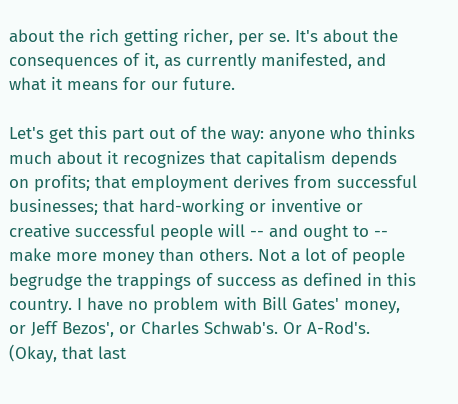about the rich getting richer, per se. It's about the consequences of it, as currently manifested, and what it means for our future.

Let's get this part out of the way: anyone who thinks much about it recognizes that capitalism depends on profits; that employment derives from successful businesses; that hard-working or inventive or creative successful people will -- and ought to -- make more money than others. Not a lot of people begrudge the trappings of success as defined in this country. I have no problem with Bill Gates' money, or Jeff Bezos', or Charles Schwab's. Or A-Rod's. (Okay, that last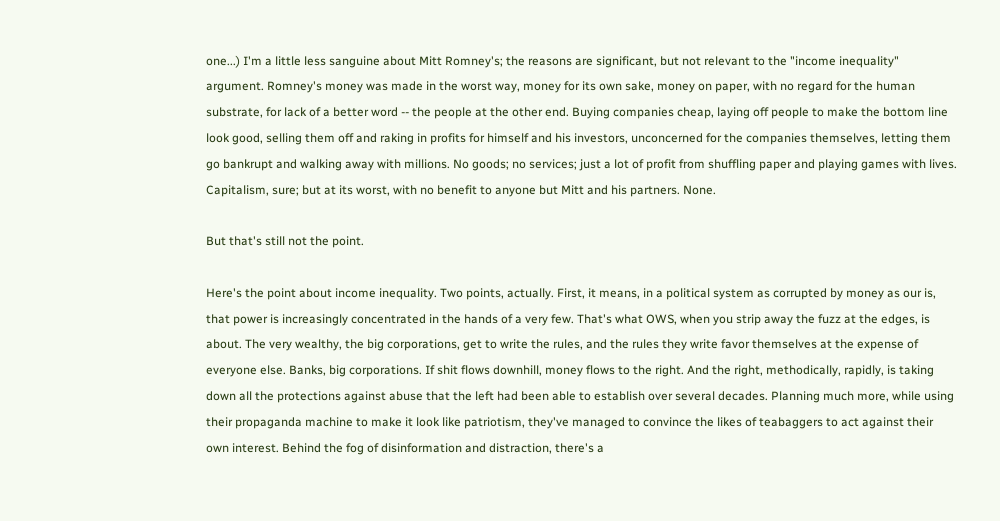one...) I'm a little less sanguine about Mitt Romney's; the reasons are significant, but not relevant to the "income inequality" argument. Romney's money was made in the worst way, money for its own sake, money on paper, with no regard for the human substrate, for lack of a better word -- the people at the other end. Buying companies cheap, laying off people to make the bottom line look good, selling them off and raking in profits for himself and his investors, unconcerned for the companies themselves, letting them go bankrupt and walking away with millions. No goods; no services; just a lot of profit from shuffling paper and playing games with lives. Capitalism, sure; but at its worst, with no benefit to anyone but Mitt and his partners. None.

But that's still not the point.

Here's the point about income inequality. Two points, actually. First, it means, in a political system as corrupted by money as our is, that power is increasingly concentrated in the hands of a very few. That's what OWS, when you strip away the fuzz at the edges, is about. The very wealthy, the big corporations, get to write the rules, and the rules they write favor themselves at the expense of everyone else. Banks, big corporations. If shit flows downhill, money flows to the right. And the right, methodically, rapidly, is taking down all the protections against abuse that the left had been able to establish over several decades. Planning much more, while using their propaganda machine to make it look like patriotism, they've managed to convince the likes of teabaggers to act against their own interest. Behind the fog of disinformation and distraction, there's a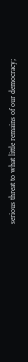serious threat to what little remains of our democracy;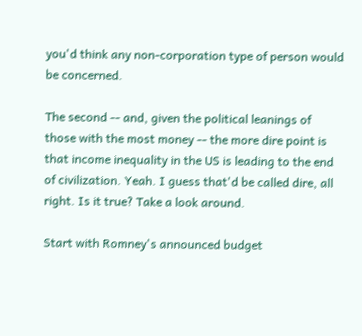you'd think any non-corporation type of person would be concerned.

The second -- and, given the political leanings of those with the most money -- the more dire point is that income inequality in the US is leading to the end of civilization. Yeah. I guess that'd be called dire, all right. Is it true? Take a look around.

Start with Romney's announced budget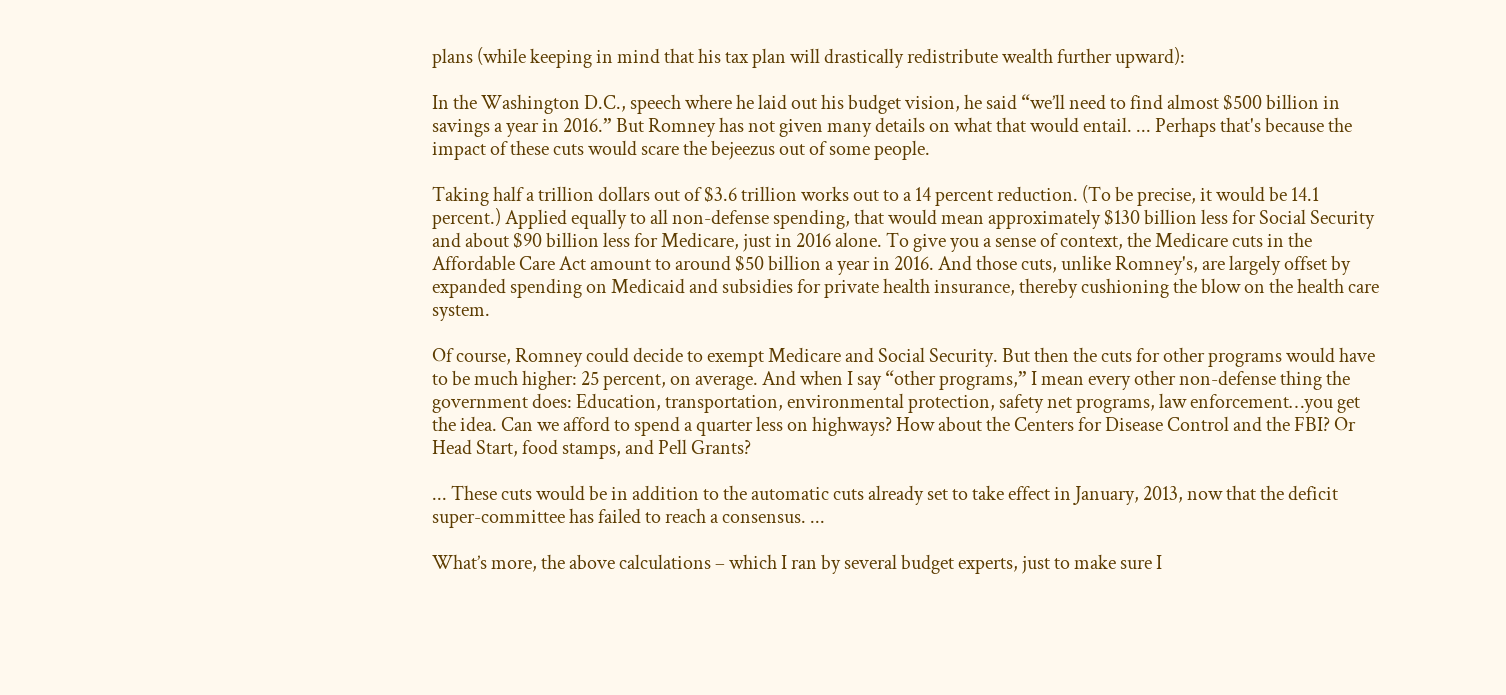plans (while keeping in mind that his tax plan will drastically redistribute wealth further upward):

In the Washington D.C., speech where he laid out his budget vision, he said “we’ll need to find almost $500 billion in savings a year in 2016.” But Romney has not given many details on what that would entail. ... Perhaps that's because the impact of these cuts would scare the bejeezus out of some people.

Taking half a trillion dollars out of $3.6 trillion works out to a 14 percent reduction. (To be precise, it would be 14.1 percent.) Applied equally to all non-defense spending, that would mean approximately $130 billion less for Social Security and about $90 billion less for Medicare, just in 2016 alone. To give you a sense of context, the Medicare cuts in the Affordable Care Act amount to around $50 billion a year in 2016. And those cuts, unlike Romney's, are largely offset by expanded spending on Medicaid and subsidies for private health insurance, thereby cushioning the blow on the health care system.

Of course, Romney could decide to exempt Medicare and Social Security. But then the cuts for other programs would have to be much higher: 25 percent, on average. And when I say “other programs,” I mean every other non-defense thing the government does: Education, transportation, environmental protection, safety net programs, law enforcement…you get the idea. Can we afford to spend a quarter less on highways? How about the Centers for Disease Control and the FBI? Or Head Start, food stamps, and Pell Grants?

... These cuts would be in addition to the automatic cuts already set to take effect in January, 2013, now that the deficit super-committee has failed to reach a consensus. ...

What’s more, the above calculations – which I ran by several budget experts, just to make sure I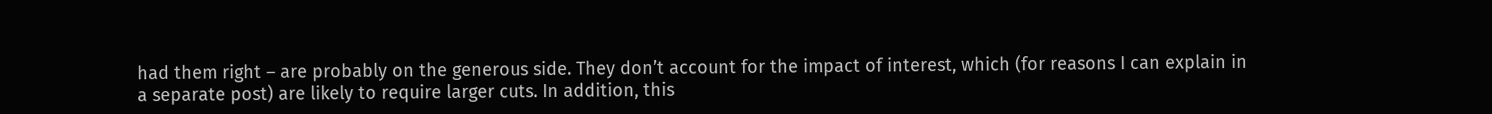had them right – are probably on the generous side. They don’t account for the impact of interest, which (for reasons I can explain in a separate post) are likely to require larger cuts. In addition, this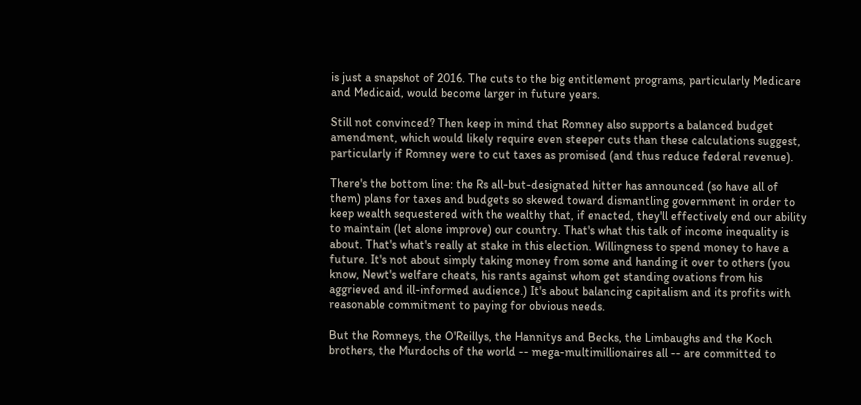is just a snapshot of 2016. The cuts to the big entitlement programs, particularly Medicare and Medicaid, would become larger in future years.

Still not convinced? Then keep in mind that Romney also supports a balanced budget amendment, which would likely require even steeper cuts than these calculations suggest, particularly if Romney were to cut taxes as promised (and thus reduce federal revenue).

There's the bottom line: the Rs all-but-designated hitter has announced (so have all of them) plans for taxes and budgets so skewed toward dismantling government in order to keep wealth sequestered with the wealthy that, if enacted, they'll effectively end our ability to maintain (let alone improve) our country. That's what this talk of income inequality is about. That's what's really at stake in this election. Willingness to spend money to have a future. It's not about simply taking money from some and handing it over to others (you know, Newt's welfare cheats, his rants against whom get standing ovations from his aggrieved and ill-informed audience.) It's about balancing capitalism and its profits with reasonable commitment to paying for obvious needs.

But the Romneys, the O'Reillys, the Hannitys and Becks, the Limbaughs and the Koch brothers, the Murdochs of the world -- mega-multimillionaires all -- are committed to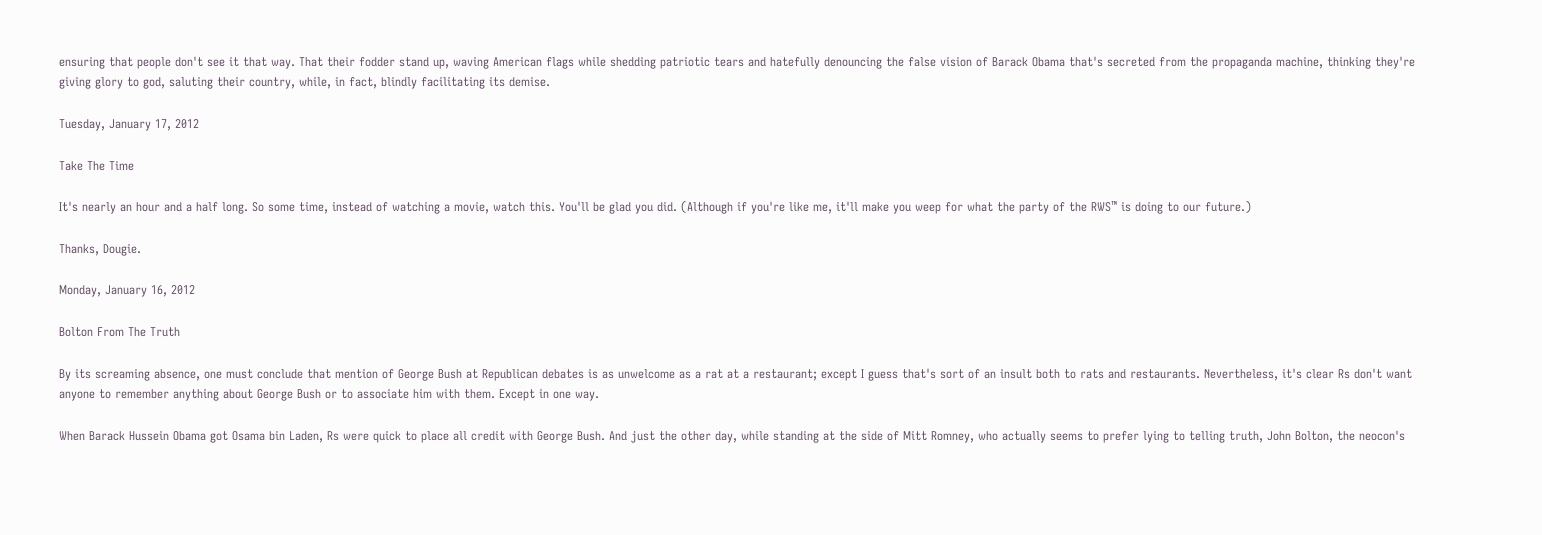ensuring that people don't see it that way. That their fodder stand up, waving American flags while shedding patriotic tears and hatefully denouncing the false vision of Barack Obama that's secreted from the propaganda machine, thinking they're giving glory to god, saluting their country, while, in fact, blindly facilitating its demise.

Tuesday, January 17, 2012

Take The Time

It's nearly an hour and a half long. So some time, instead of watching a movie, watch this. You'll be glad you did. (Although if you're like me, it'll make you weep for what the party of the RWS™ is doing to our future.)

Thanks, Dougie.

Monday, January 16, 2012

Bolton From The Truth

By its screaming absence, one must conclude that mention of George Bush at Republican debates is as unwelcome as a rat at a restaurant; except I guess that's sort of an insult both to rats and restaurants. Nevertheless, it's clear Rs don't want anyone to remember anything about George Bush or to associate him with them. Except in one way.

When Barack Hussein Obama got Osama bin Laden, Rs were quick to place all credit with George Bush. And just the other day, while standing at the side of Mitt Romney, who actually seems to prefer lying to telling truth, John Bolton, the neocon's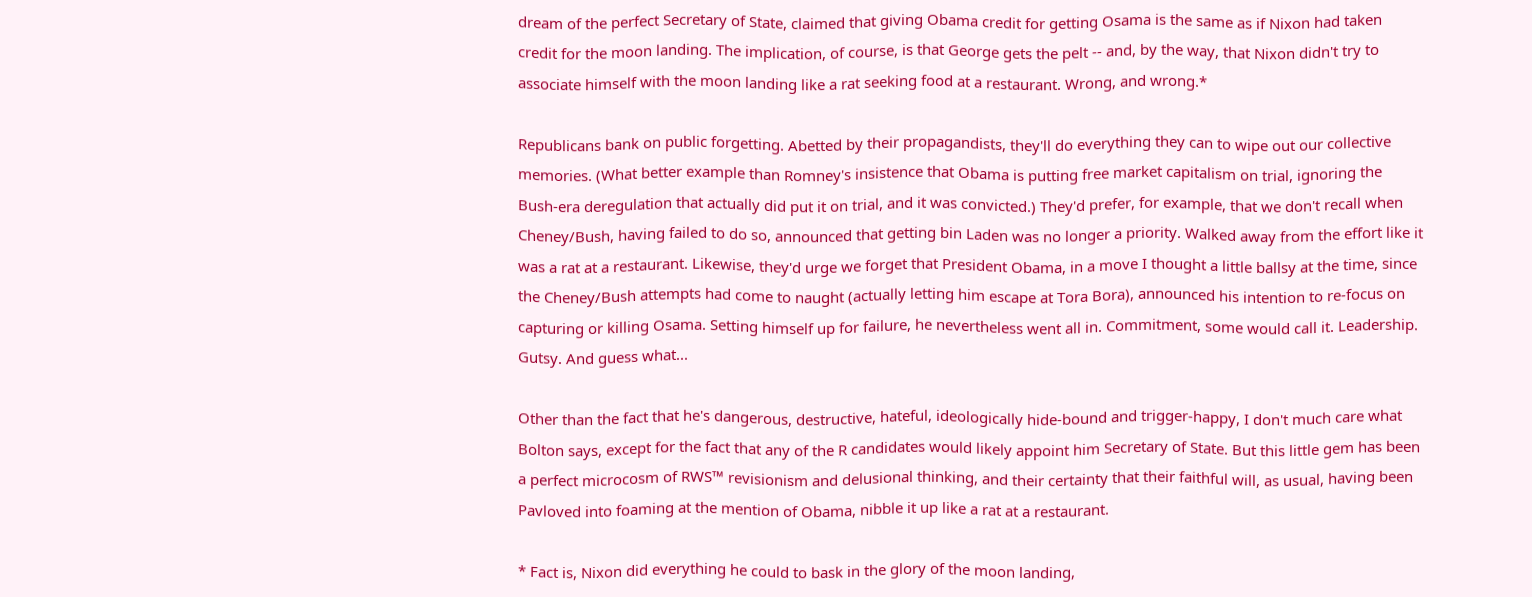dream of the perfect Secretary of State, claimed that giving Obama credit for getting Osama is the same as if Nixon had taken credit for the moon landing. The implication, of course, is that George gets the pelt -- and, by the way, that Nixon didn't try to associate himself with the moon landing like a rat seeking food at a restaurant. Wrong, and wrong.*

Republicans bank on public forgetting. Abetted by their propagandists, they'll do everything they can to wipe out our collective memories. (What better example than Romney's insistence that Obama is putting free market capitalism on trial, ignoring the Bush-era deregulation that actually did put it on trial, and it was convicted.) They'd prefer, for example, that we don't recall when Cheney/Bush, having failed to do so, announced that getting bin Laden was no longer a priority. Walked away from the effort like it was a rat at a restaurant. Likewise, they'd urge we forget that President Obama, in a move I thought a little ballsy at the time, since the Cheney/Bush attempts had come to naught (actually letting him escape at Tora Bora), announced his intention to re-focus on capturing or killing Osama. Setting himself up for failure, he nevertheless went all in. Commitment, some would call it. Leadership. Gutsy. And guess what...

Other than the fact that he's dangerous, destructive, hateful, ideologically hide-bound and trigger-happy, I don't much care what Bolton says, except for the fact that any of the R candidates would likely appoint him Secretary of State. But this little gem has been a perfect microcosm of RWS™ revisionism and delusional thinking, and their certainty that their faithful will, as usual, having been Pavloved into foaming at the mention of Obama, nibble it up like a rat at a restaurant.

* Fact is, Nixon did everything he could to bask in the glory of the moon landing,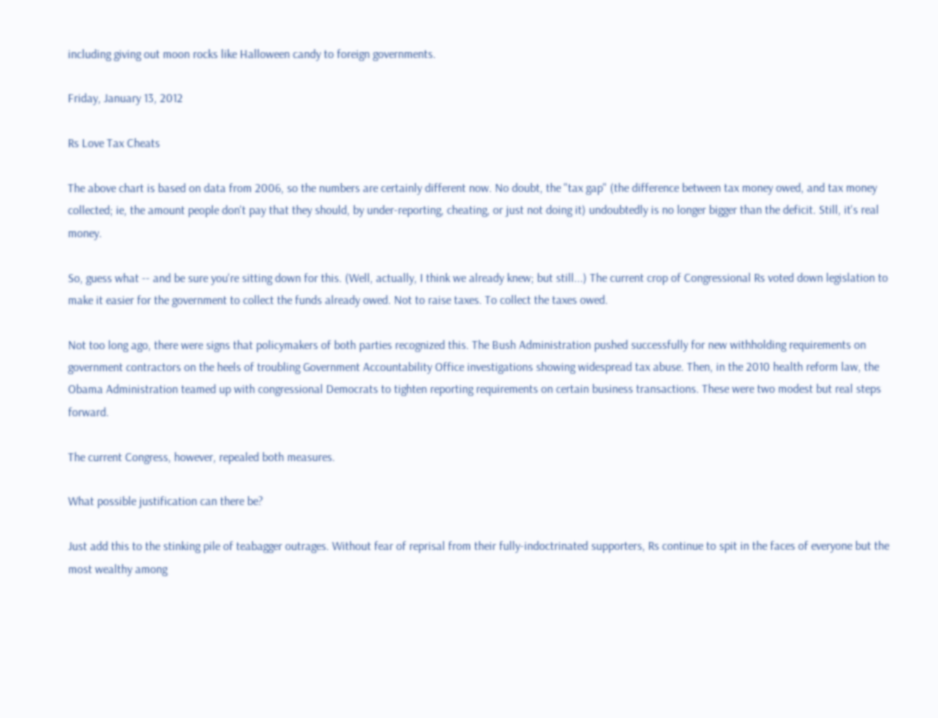including giving out moon rocks like Halloween candy to foreign governments.

Friday, January 13, 2012

Rs Love Tax Cheats

The above chart is based on data from 2006, so the numbers are certainly different now. No doubt, the "tax gap" (the difference between tax money owed, and tax money collected; ie, the amount people don't pay that they should, by under-reporting, cheating, or just not doing it) undoubtedly is no longer bigger than the deficit. Still, it's real money.

So, guess what -- and be sure you're sitting down for this. (Well, actually, I think we already knew; but still...) The current crop of Congressional Rs voted down legislation to make it easier for the government to collect the funds already owed. Not to raise taxes. To collect the taxes owed.

Not too long ago, there were signs that policymakers of both parties recognized this. The Bush Administration pushed successfully for new withholding requirements on government contractors on the heels of troubling Government Accountability Office investigations showing widespread tax abuse. Then, in the 2010 health reform law, the Obama Administration teamed up with congressional Democrats to tighten reporting requirements on certain business transactions. These were two modest but real steps forward.

The current Congress, however, repealed both measures.

What possible justification can there be?

Just add this to the stinking pile of teabagger outrages. Without fear of reprisal from their fully-indoctrinated supporters, Rs continue to spit in the faces of everyone but the most wealthy among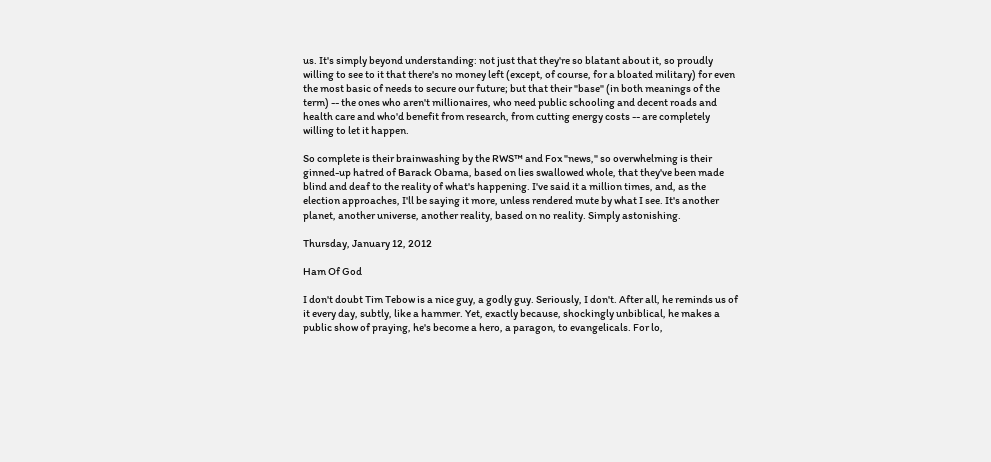us. It's simply beyond understanding: not just that they're so blatant about it, so proudly willing to see to it that there's no money left (except, of course, for a bloated military) for even the most basic of needs to secure our future; but that their "base" (in both meanings of the term) -- the ones who aren't millionaires, who need public schooling and decent roads and health care and who'd benefit from research, from cutting energy costs -- are completely willing to let it happen.

So complete is their brainwashing by the RWS™ and Fox "news," so overwhelming is their ginned-up hatred of Barack Obama, based on lies swallowed whole, that they've been made blind and deaf to the reality of what's happening. I've said it a million times, and, as the election approaches, I'll be saying it more, unless rendered mute by what I see. It's another planet, another universe, another reality, based on no reality. Simply astonishing.

Thursday, January 12, 2012

Ham Of God

I don't doubt Tim Tebow is a nice guy, a godly guy. Seriously, I don't. After all, he reminds us of it every day, subtly, like a hammer. Yet, exactly because, shockingly unbiblical, he makes a public show of praying, he's become a hero, a paragon, to evangelicals. For lo,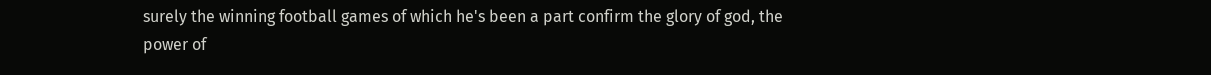surely the winning football games of which he's been a part confirm the glory of god, the power of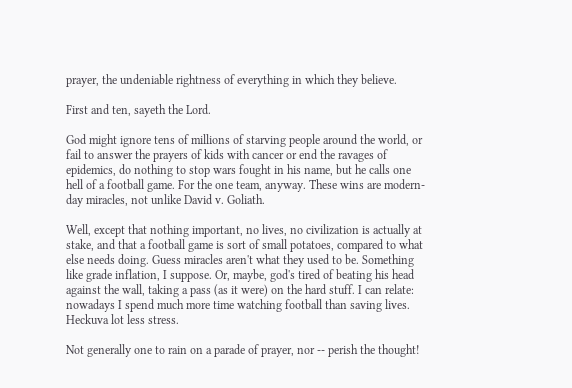prayer, the undeniable rightness of everything in which they believe.

First and ten, sayeth the Lord.

God might ignore tens of millions of starving people around the world, or fail to answer the prayers of kids with cancer or end the ravages of epidemics, do nothing to stop wars fought in his name, but he calls one hell of a football game. For the one team, anyway. These wins are modern-day miracles, not unlike David v. Goliath.

Well, except that nothing important, no lives, no civilization is actually at stake, and that a football game is sort of small potatoes, compared to what else needs doing. Guess miracles aren't what they used to be. Something like grade inflation, I suppose. Or, maybe, god's tired of beating his head against the wall, taking a pass (as it were) on the hard stuff. I can relate: nowadays I spend much more time watching football than saving lives. Heckuva lot less stress.

Not generally one to rain on a parade of prayer, nor -- perish the thought!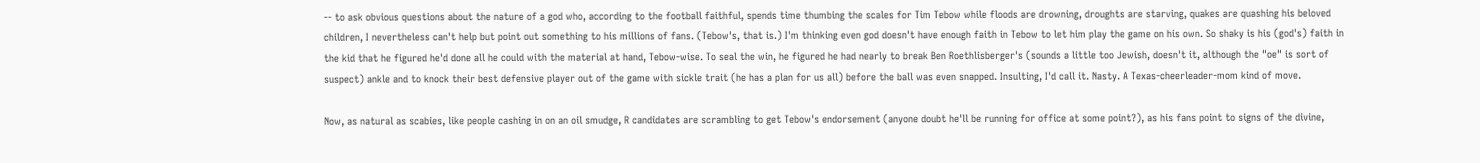-- to ask obvious questions about the nature of a god who, according to the football faithful, spends time thumbing the scales for Tim Tebow while floods are drowning, droughts are starving, quakes are quashing his beloved children, I nevertheless can't help but point out something to his millions of fans. (Tebow's, that is.) I'm thinking even god doesn't have enough faith in Tebow to let him play the game on his own. So shaky is his (god's) faith in the kid that he figured he'd done all he could with the material at hand, Tebow-wise. To seal the win, he figured he had nearly to break Ben Roethlisberger's (sounds a little too Jewish, doesn't it, although the "oe" is sort of suspect) ankle and to knock their best defensive player out of the game with sickle trait (he has a plan for us all) before the ball was even snapped. Insulting, I'd call it. Nasty. A Texas-cheerleader-mom kind of move.

Now, as natural as scabies, like people cashing in on an oil smudge, R candidates are scrambling to get Tebow's endorsement (anyone doubt he'll be running for office at some point?), as his fans point to signs of the divine,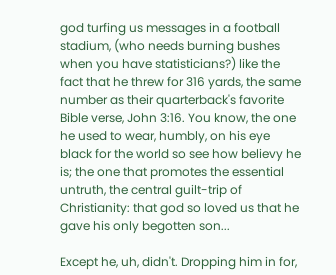god turfing us messages in a football stadium, (who needs burning bushes when you have statisticians?) like the fact that he threw for 316 yards, the same number as their quarterback's favorite Bible verse, John 3:16. You know, the one he used to wear, humbly, on his eye black for the world so see how believy he is; the one that promotes the essential untruth, the central guilt-trip of Christianity: that god so loved us that he gave his only begotten son...

Except he, uh, didn't. Dropping him in for,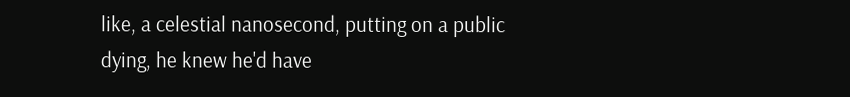like, a celestial nanosecond, putting on a public dying, he knew he'd have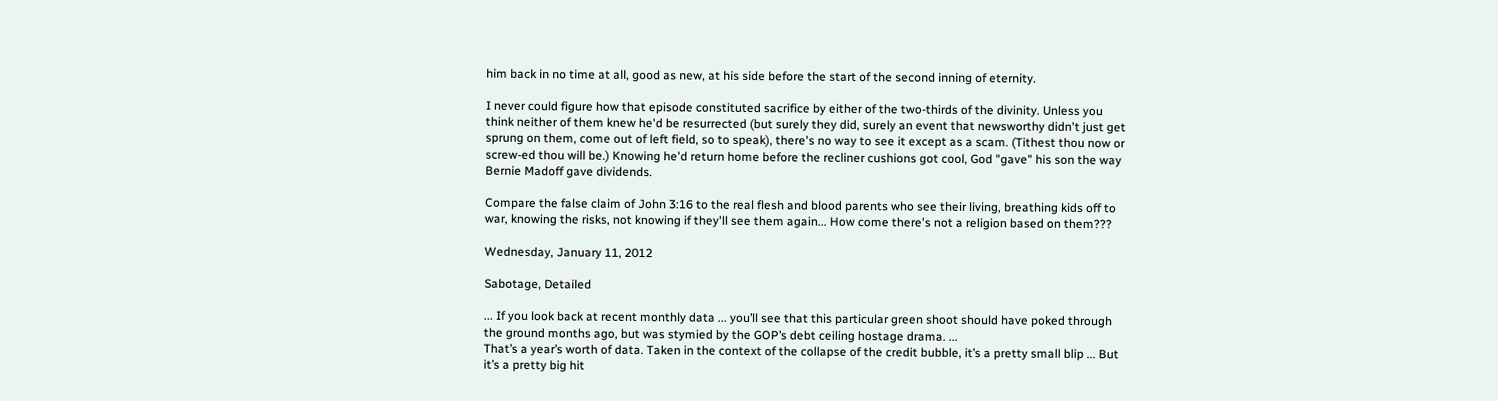him back in no time at all, good as new, at his side before the start of the second inning of eternity.

I never could figure how that episode constituted sacrifice by either of the two-thirds of the divinity. Unless you think neither of them knew he'd be resurrected (but surely they did, surely an event that newsworthy didn't just get sprung on them, come out of left field, so to speak), there's no way to see it except as a scam. (Tithest thou now or screw-ed thou will be.) Knowing he'd return home before the recliner cushions got cool, God "gave" his son the way Bernie Madoff gave dividends.

Compare the false claim of John 3:16 to the real flesh and blood parents who see their living, breathing kids off to war, knowing the risks, not knowing if they'll see them again... How come there's not a religion based on them???

Wednesday, January 11, 2012

Sabotage, Detailed

... If you look back at recent monthly data ... you’ll see that this particular green shoot should have poked through the ground months ago, but was stymied by the GOP’s debt ceiling hostage drama. ...
That’s a year’s worth of data. Taken in the context of the collapse of the credit bubble, it’s a pretty small blip ... But it’s a pretty big hit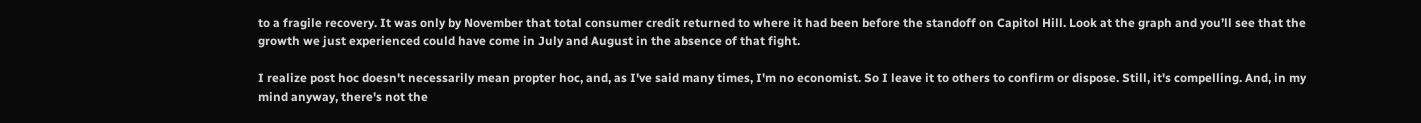to a fragile recovery. It was only by November that total consumer credit returned to where it had been before the standoff on Capitol Hill. Look at the graph and you’ll see that the growth we just experienced could have come in July and August in the absence of that fight.

I realize post hoc doesn't necessarily mean propter hoc, and, as I've said many times, I'm no economist. So I leave it to others to confirm or dispose. Still, it's compelling. And, in my mind anyway, there's not the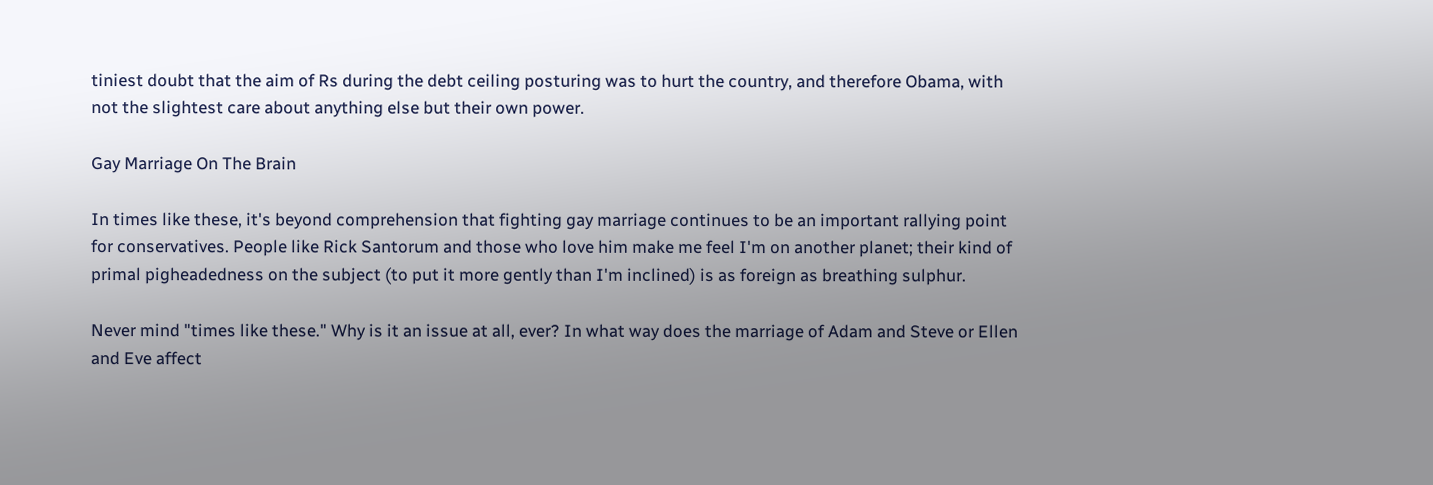tiniest doubt that the aim of Rs during the debt ceiling posturing was to hurt the country, and therefore Obama, with not the slightest care about anything else but their own power.

Gay Marriage On The Brain

In times like these, it's beyond comprehension that fighting gay marriage continues to be an important rallying point for conservatives. People like Rick Santorum and those who love him make me feel I'm on another planet; their kind of primal pigheadedness on the subject (to put it more gently than I'm inclined) is as foreign as breathing sulphur.

Never mind "times like these." Why is it an issue at all, ever? In what way does the marriage of Adam and Steve or Ellen and Eve affect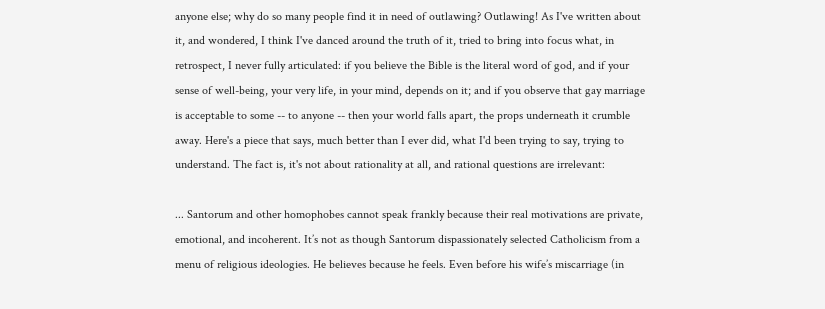anyone else; why do so many people find it in need of outlawing? Outlawing! As I've written about it, and wondered, I think I've danced around the truth of it, tried to bring into focus what, in retrospect, I never fully articulated: if you believe the Bible is the literal word of god, and if your sense of well-being, your very life, in your mind, depends on it; and if you observe that gay marriage is acceptable to some -- to anyone -- then your world falls apart, the props underneath it crumble away. Here's a piece that says, much better than I ever did, what I'd been trying to say, trying to understand. The fact is, it's not about rationality at all, and rational questions are irrelevant:

... Santorum and other homophobes cannot speak frankly because their real motivations are private, emotional, and incoherent. It’s not as though Santorum dispassionately selected Catholicism from a menu of religious ideologies. He believes because he feels. Even before his wife’s miscarriage (in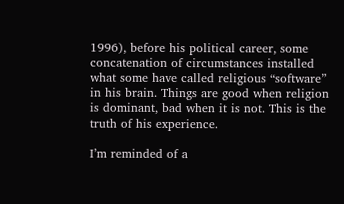1996), before his political career, some concatenation of circumstances installed what some have called religious “software” in his brain. Things are good when religion is dominant, bad when it is not. This is the truth of his experience.

I’m reminded of a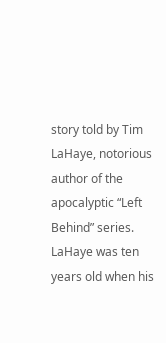story told by Tim LaHaye, notorious author of the apocalyptic “Left Behind” series. LaHaye was ten years old when his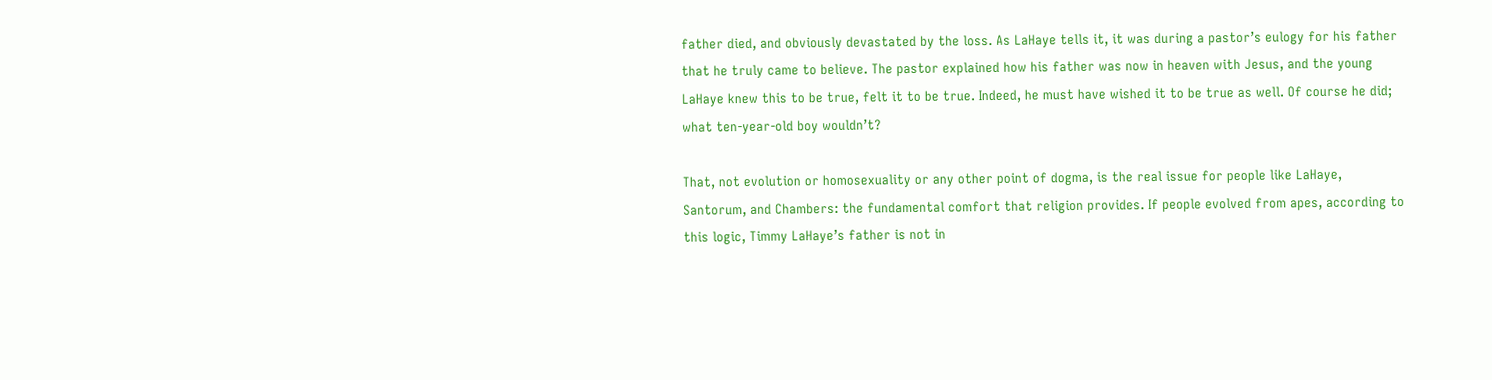father died, and obviously devastated by the loss. As LaHaye tells it, it was during a pastor’s eulogy for his father that he truly came to believe. The pastor explained how his father was now in heaven with Jesus, and the young LaHaye knew this to be true, felt it to be true. Indeed, he must have wished it to be true as well. Of course he did; what ten-year-old boy wouldn’t?

That, not evolution or homosexuality or any other point of dogma, is the real issue for people like LaHaye, Santorum, and Chambers: the fundamental comfort that religion provides. If people evolved from apes, according to this logic, Timmy LaHaye’s father is not in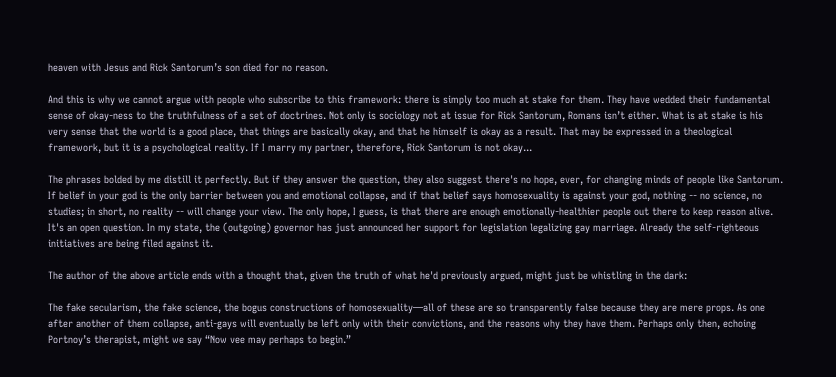heaven with Jesus and Rick Santorum’s son died for no reason.

And this is why we cannot argue with people who subscribe to this framework: there is simply too much at stake for them. They have wedded their fundamental sense of okay-ness to the truthfulness of a set of doctrines. Not only is sociology not at issue for Rick Santorum, Romans isn’t either. What is at stake is his very sense that the world is a good place, that things are basically okay, and that he himself is okay as a result. That may be expressed in a theological framework, but it is a psychological reality. If I marry my partner, therefore, Rick Santorum is not okay...

The phrases bolded by me distill it perfectly. But if they answer the question, they also suggest there's no hope, ever, for changing minds of people like Santorum. If belief in your god is the only barrier between you and emotional collapse, and if that belief says homosexuality is against your god, nothing -- no science, no studies; in short, no reality -- will change your view. The only hope, I guess, is that there are enough emotionally-healthier people out there to keep reason alive. It's an open question. In my state, the (outgoing) governor has just announced her support for legislation legalizing gay marriage. Already the self-righteous initiatives are being filed against it.

The author of the above article ends with a thought that, given the truth of what he'd previously argued, might just be whistling in the dark:

The fake secularism, the fake science, the bogus constructions of homosexuality—all of these are so transparently false because they are mere props. As one after another of them collapse, anti-gays will eventually be left only with their convictions, and the reasons why they have them. Perhaps only then, echoing Portnoy’s therapist, might we say “Now vee may perhaps to begin.”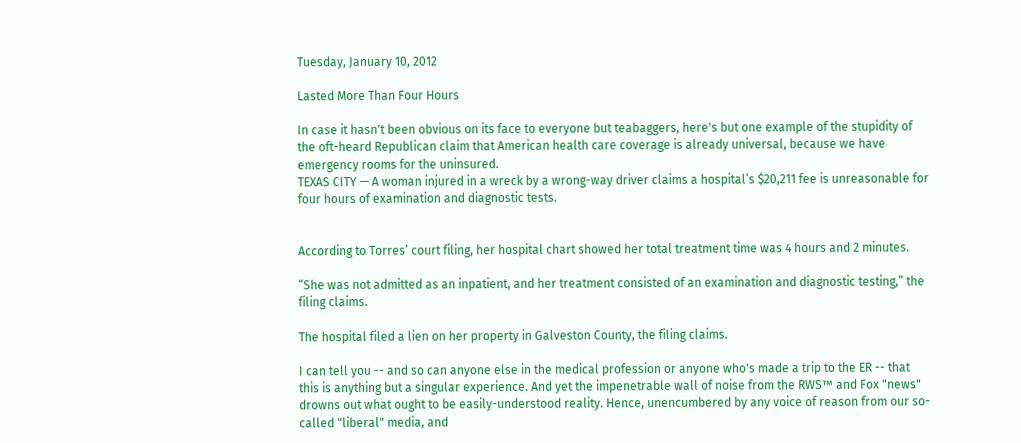Tuesday, January 10, 2012

Lasted More Than Four Hours

In case it hasn't been obvious on its face to everyone but teabaggers, here's but one example of the stupidity of the oft-heard Republican claim that American health care coverage is already universal, because we have emergency rooms for the uninsured.
TEXAS CITY — A woman injured in a wreck by a wrong-way driver claims a hospital’s $20,211 fee is unreasonable for four hours of examination and diagnostic tests.


According to Torres’ court filing, her hospital chart showed her total treatment time was 4 hours and 2 minutes.

“She was not admitted as an inpatient, and her treatment consisted of an examination and diagnostic testing,” the filing claims.

The hospital filed a lien on her property in Galveston County, the filing claims.

I can tell you -- and so can anyone else in the medical profession or anyone who's made a trip to the ER -- that this is anything but a singular experience. And yet the impenetrable wall of noise from the RWS™ and Fox "news" drowns out what ought to be easily-understood reality. Hence, unencumbered by any voice of reason from our so-called "liberal" media, and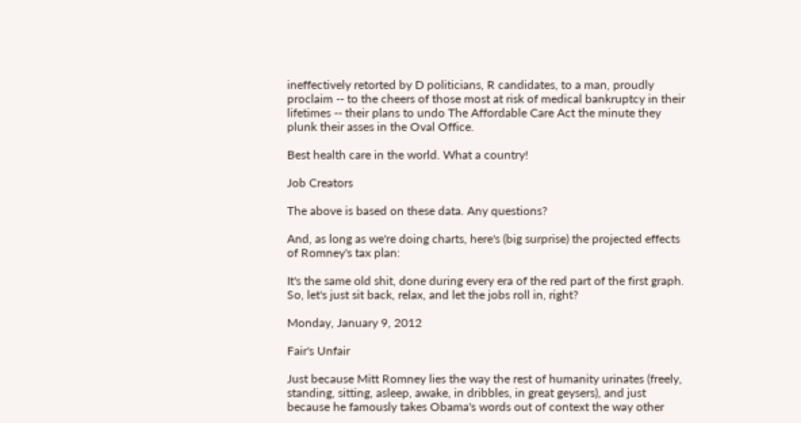ineffectively retorted by D politicians, R candidates, to a man, proudly proclaim -- to the cheers of those most at risk of medical bankruptcy in their lifetimes -- their plans to undo The Affordable Care Act the minute they plunk their asses in the Oval Office.

Best health care in the world. What a country!

Job Creators

The above is based on these data. Any questions?

And, as long as we're doing charts, here's (big surprise) the projected effects of Romney's tax plan:

It's the same old shit, done during every era of the red part of the first graph. So, let's just sit back, relax, and let the jobs roll in, right?

Monday, January 9, 2012

Fair's Unfair

Just because Mitt Romney lies the way the rest of humanity urinates (freely, standing, sitting, asleep, awake, in dribbles, in great geysers), and just because he famously takes Obama's words out of context the way other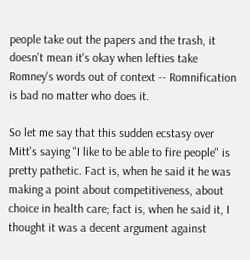people take out the papers and the trash, it doesn't mean it's okay when lefties take Romney's words out of context -- Romnification is bad no matter who does it.

So let me say that this sudden ecstasy over Mitt's saying "I like to be able to fire people" is pretty pathetic. Fact is, when he said it he was making a point about competitiveness, about choice in health care; fact is, when he said it, I thought it was a decent argument against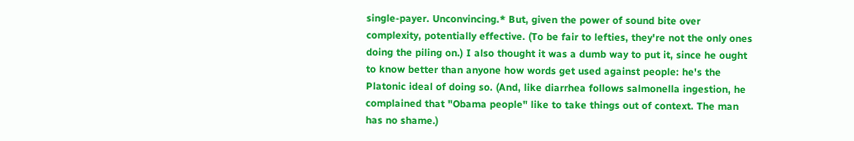single-payer. Unconvincing.* But, given the power of sound bite over complexity, potentially effective. (To be fair to lefties, they're not the only ones doing the piling on.) I also thought it was a dumb way to put it, since he ought to know better than anyone how words get used against people: he's the Platonic ideal of doing so. (And, like diarrhea follows salmonella ingestion, he complained that "Obama people" like to take things out of context. The man has no shame.)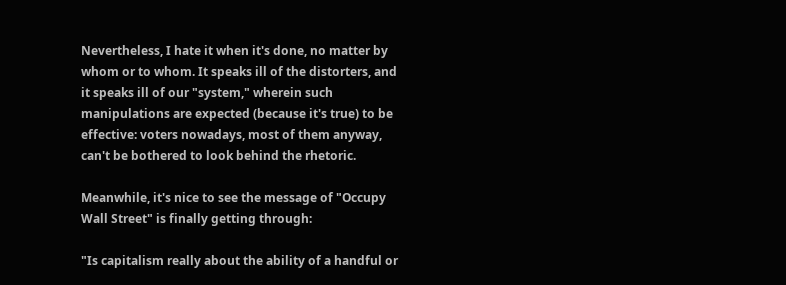Nevertheless, I hate it when it's done, no matter by whom or to whom. It speaks ill of the distorters, and it speaks ill of our "system," wherein such manipulations are expected (because it's true) to be effective: voters nowadays, most of them anyway, can't be bothered to look behind the rhetoric.

Meanwhile, it's nice to see the message of "Occupy Wall Street" is finally getting through:

"Is capitalism really about the ability of a handful or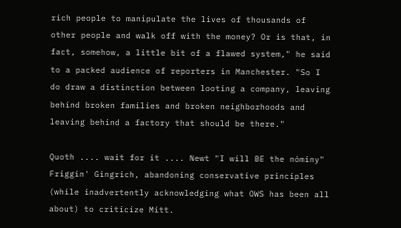rich people to manipulate the lives of thousands of other people and walk off with the money? Or is that, in fact, somehow, a little bit of a flawed system," he said to a packed audience of reporters in Manchester. "So I do draw a distinction between looting a company, leaving behind broken families and broken neighborhoods and leaving behind a factory that should be there."

Quoth .... wait for it .... Newt "I will BE the nóminy" Friggin' Gingrich, abandoning conservative principles (while inadvertently acknowledging what OWS has been all about) to criticize Mitt.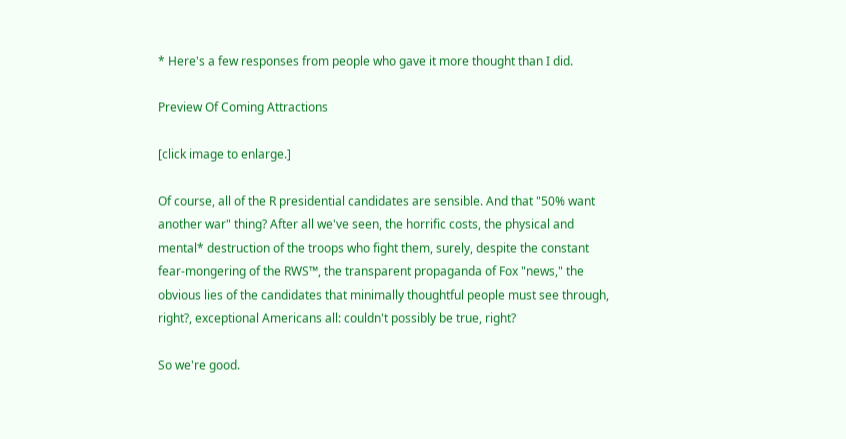* Here's a few responses from people who gave it more thought than I did.

Preview Of Coming Attractions

[click image to enlarge.]

Of course, all of the R presidential candidates are sensible. And that "50% want another war" thing? After all we've seen, the horrific costs, the physical and mental* destruction of the troops who fight them, surely, despite the constant fear-mongering of the RWS™, the transparent propaganda of Fox "news," the obvious lies of the candidates that minimally thoughtful people must see through, right?, exceptional Americans all: couldn't possibly be true, right?

So we're good.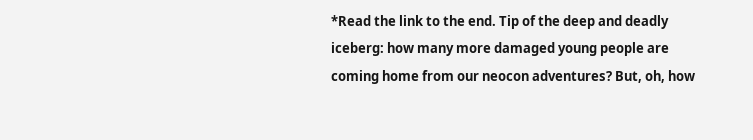*Read the link to the end. Tip of the deep and deadly iceberg: how many more damaged young people are coming home from our neocon adventures? But, oh, how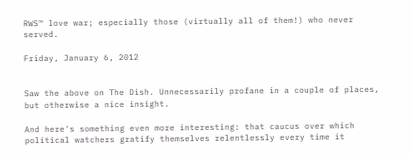RWS™ love war; especially those (virtually all of them!) who never served.

Friday, January 6, 2012


Saw the above on The Dish. Unnecessarily profane in a couple of places, but otherwise a nice insight.

And here's something even more interesting: that caucus over which political watchers gratify themselves relentlessly every time it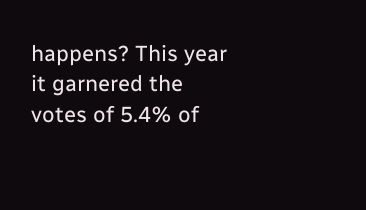happens? This year it garnered the votes of 5.4% of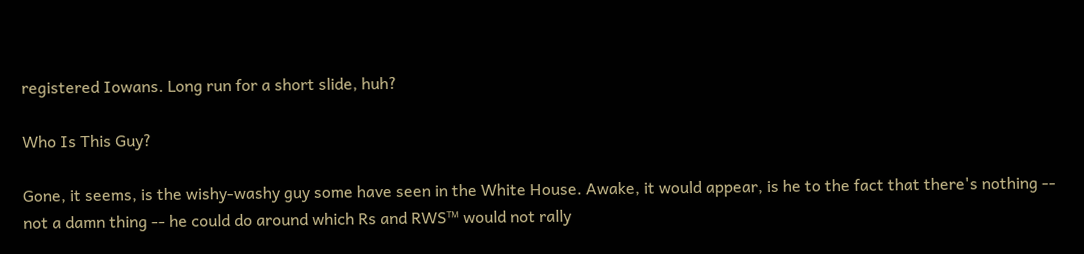registered Iowans. Long run for a short slide, huh?

Who Is This Guy?

Gone, it seems, is the wishy-washy guy some have seen in the White House. Awake, it would appear, is he to the fact that there's nothing -- not a damn thing -- he could do around which Rs and RWS™ would not rally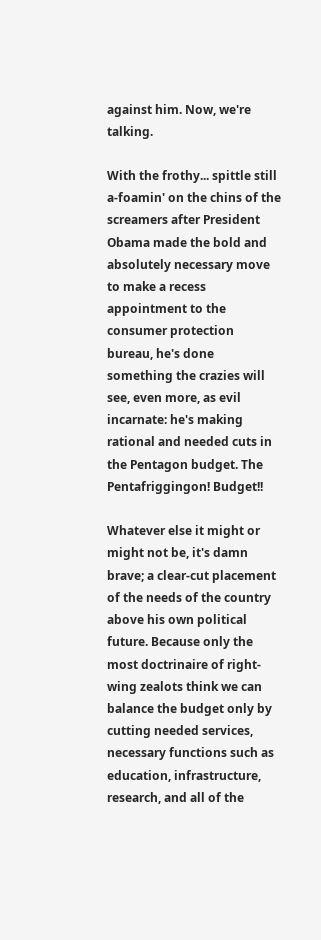against him. Now, we're talking.

With the frothy... spittle still a-foamin' on the chins of the screamers after President Obama made the bold and absolutely necessary move to make a recess appointment to the consumer protection bureau, he's done something the crazies will see, even more, as evil incarnate: he's making rational and needed cuts in the Pentagon budget. The Pentafriggingon! Budget!!

Whatever else it might or might not be, it's damn brave; a clear-cut placement of the needs of the country above his own political future. Because only the most doctrinaire of right-wing zealots think we can balance the budget only by cutting needed services, necessary functions such as education, infrastructure, research, and all of the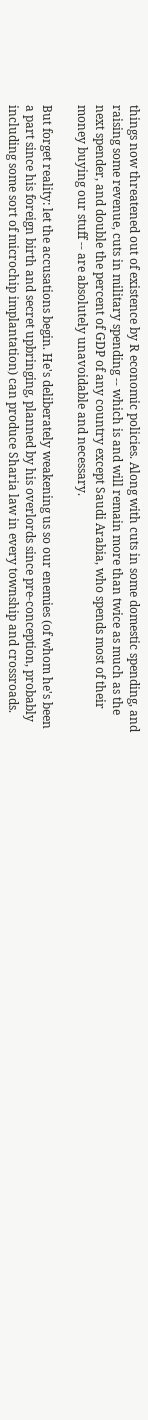things now threatened out of existence by R economic policies. Along with cuts in some domestic spending, and raising some revenue, cuts in military spending -- which is and will remain more than twice as much as the next spender, and double the percent of GDP of any country except Saudi Arabia, who spends most of their money buying our stuff -- are absolutely unavoidable and necessary.

But forget reality: let the accusations begin. He's deliberately weakening us so our enemies (of whom he's been a part since his foreign birth and secret upbringing, planned by his overlords since pre-conception, probably including some sort of microchip implantation) can produce Sharia law in every township and crossroads.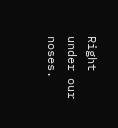Right under our noses.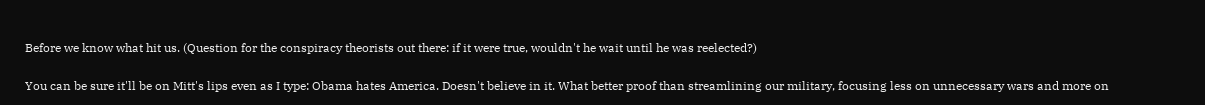Before we know what hit us. (Question for the conspiracy theorists out there: if it were true, wouldn't he wait until he was reelected?)

You can be sure it'll be on Mitt's lips even as I type: Obama hates America. Doesn't believe in it. What better proof than streamlining our military, focusing less on unnecessary wars and more on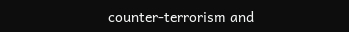counter-terrorism and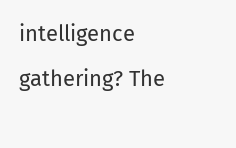intelligence gathering? The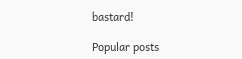bastard!

Popular posts